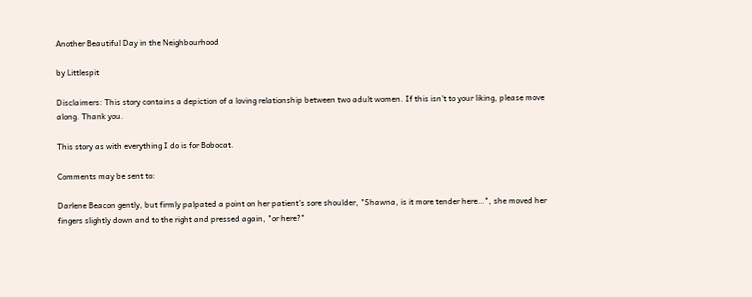Another Beautiful Day in the Neighbourhood

by Littlespit

Disclaimers: This story contains a depiction of a loving relationship between two adult women. If this isn't to your liking, please move along. Thank you.

This story as with everything I do is for Bobocat.

Comments may be sent to:

Darlene Beacon gently, but firmly palpated a point on her patient's sore shoulder, "Shawna, is it more tender here…", she moved her fingers slightly down and to the right and pressed again, "or here?"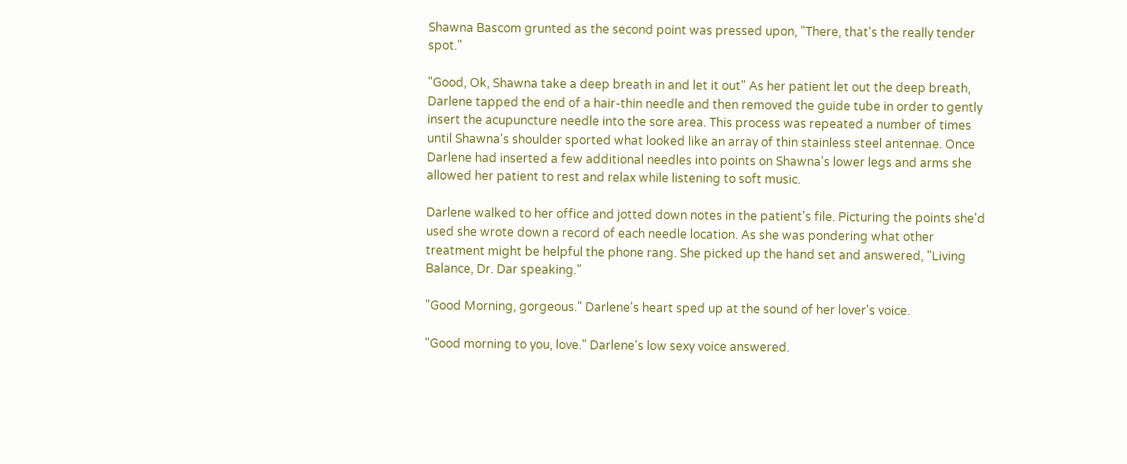Shawna Bascom grunted as the second point was pressed upon, "There, that's the really tender spot."

"Good, Ok, Shawna take a deep breath in and let it out" As her patient let out the deep breath, Darlene tapped the end of a hair-thin needle and then removed the guide tube in order to gently insert the acupuncture needle into the sore area. This process was repeated a number of times until Shawna's shoulder sported what looked like an array of thin stainless steel antennae. Once Darlene had inserted a few additional needles into points on Shawna's lower legs and arms she allowed her patient to rest and relax while listening to soft music.

Darlene walked to her office and jotted down notes in the patient's file. Picturing the points she'd used she wrote down a record of each needle location. As she was pondering what other treatment might be helpful the phone rang. She picked up the hand set and answered, "Living Balance, Dr. Dar speaking."

"Good Morning, gorgeous." Darlene's heart sped up at the sound of her lover's voice.

"Good morning to you, love." Darlene's low sexy voice answered.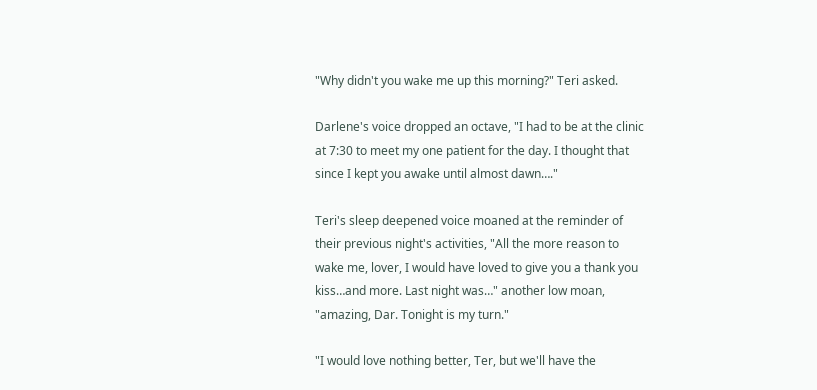"Why didn't you wake me up this morning?" Teri asked.

Darlene's voice dropped an octave, "I had to be at the clinic at 7:30 to meet my one patient for the day. I thought that since I kept you awake until almost dawn…."

Teri's sleep deepened voice moaned at the reminder of their previous night's activities, "All the more reason to wake me, lover, I would have loved to give you a thank you kiss…and more. Last night was…" another low moan, "amazing, Dar. Tonight is my turn."

"I would love nothing better, Ter, but we'll have the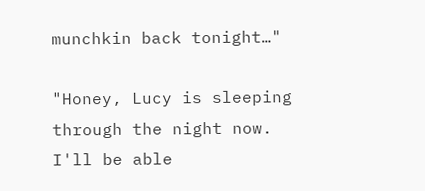munchkin back tonight…"

"Honey, Lucy is sleeping through the night now. I'll be able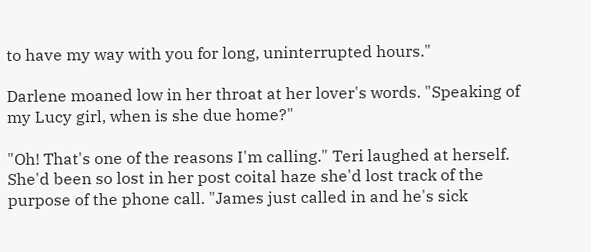to have my way with you for long, uninterrupted hours."

Darlene moaned low in her throat at her lover's words. "Speaking of my Lucy girl, when is she due home?"

"Oh! That's one of the reasons I'm calling." Teri laughed at herself. She'd been so lost in her post coital haze she'd lost track of the purpose of the phone call. "James just called in and he's sick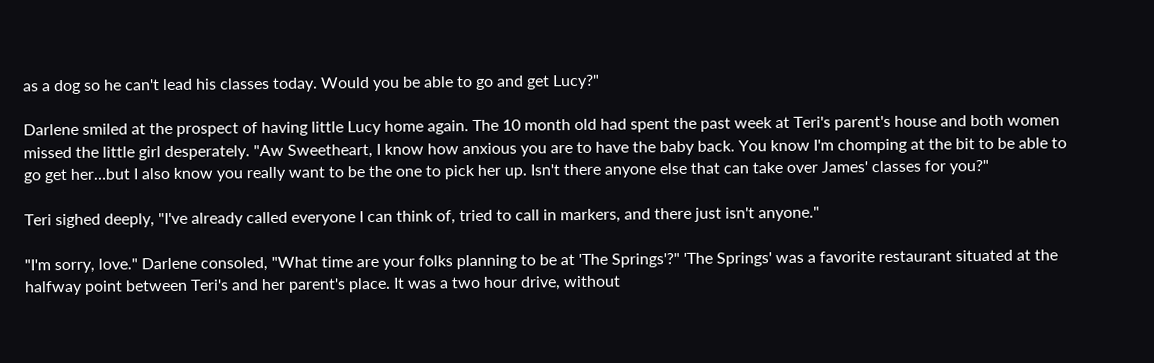as a dog so he can't lead his classes today. Would you be able to go and get Lucy?"

Darlene smiled at the prospect of having little Lucy home again. The 10 month old had spent the past week at Teri's parent's house and both women missed the little girl desperately. "Aw Sweetheart, I know how anxious you are to have the baby back. You know I'm chomping at the bit to be able to go get her…but I also know you really want to be the one to pick her up. Isn't there anyone else that can take over James' classes for you?"

Teri sighed deeply, "I've already called everyone I can think of, tried to call in markers, and there just isn't anyone."

"I'm sorry, love." Darlene consoled, "What time are your folks planning to be at 'The Springs'?" 'The Springs' was a favorite restaurant situated at the halfway point between Teri's and her parent's place. It was a two hour drive, without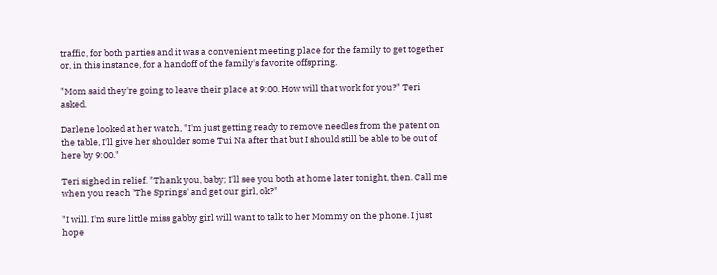traffic, for both parties and it was a convenient meeting place for the family to get together or, in this instance, for a handoff of the family's favorite offspring.

"Mom said they're going to leave their place at 9:00. How will that work for you?" Teri asked.

Darlene looked at her watch, "I'm just getting ready to remove needles from the patent on the table, I'll give her shoulder some Tui Na after that but I should still be able to be out of here by 9:00."

Teri sighed in relief. "Thank you, baby; I'll see you both at home later tonight, then. Call me when you reach 'The Springs' and get our girl, ok?"

"I will. I'm sure little miss gabby girl will want to talk to her Mommy on the phone. I just hope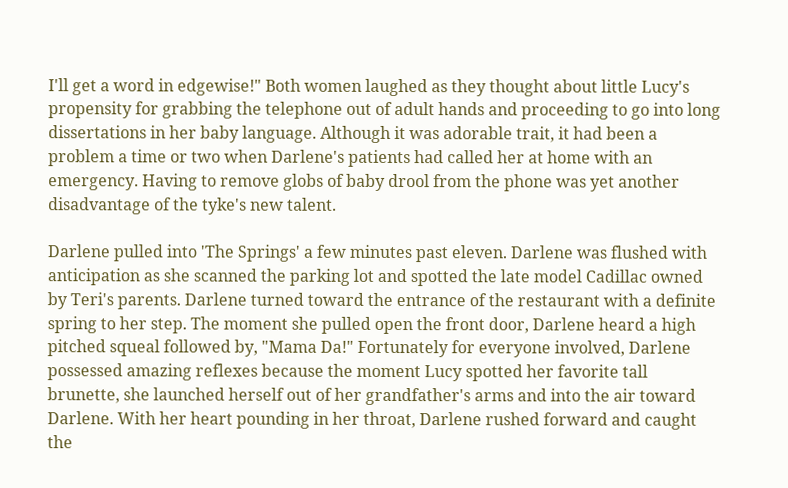I'll get a word in edgewise!" Both women laughed as they thought about little Lucy's propensity for grabbing the telephone out of adult hands and proceeding to go into long dissertations in her baby language. Although it was adorable trait, it had been a problem a time or two when Darlene's patients had called her at home with an emergency. Having to remove globs of baby drool from the phone was yet another disadvantage of the tyke's new talent.

Darlene pulled into 'The Springs' a few minutes past eleven. Darlene was flushed with anticipation as she scanned the parking lot and spotted the late model Cadillac owned by Teri's parents. Darlene turned toward the entrance of the restaurant with a definite spring to her step. The moment she pulled open the front door, Darlene heard a high pitched squeal followed by, "Mama Da!" Fortunately for everyone involved, Darlene possessed amazing reflexes because the moment Lucy spotted her favorite tall brunette, she launched herself out of her grandfather's arms and into the air toward Darlene. With her heart pounding in her throat, Darlene rushed forward and caught the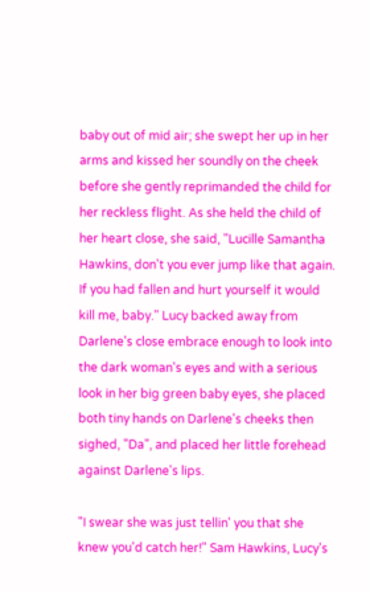baby out of mid air; she swept her up in her arms and kissed her soundly on the cheek before she gently reprimanded the child for her reckless flight. As she held the child of her heart close, she said, "Lucille Samantha Hawkins, don't you ever jump like that again. If you had fallen and hurt yourself it would kill me, baby." Lucy backed away from Darlene's close embrace enough to look into the dark woman's eyes and with a serious look in her big green baby eyes, she placed both tiny hands on Darlene's cheeks then sighed, "Da", and placed her little forehead against Darlene's lips.

"I swear she was just tellin' you that she knew you'd catch her!" Sam Hawkins, Lucy's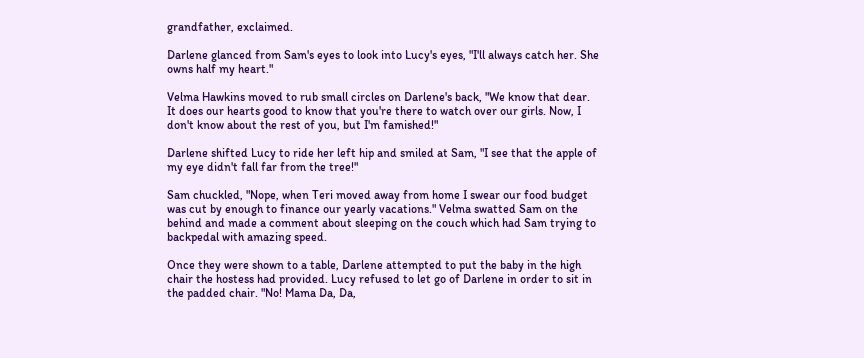grandfather, exclaimed.

Darlene glanced from Sam's eyes to look into Lucy's eyes, "I'll always catch her. She owns half my heart."

Velma Hawkins moved to rub small circles on Darlene's back, "We know that dear. It does our hearts good to know that you're there to watch over our girls. Now, I don't know about the rest of you, but I'm famished!"

Darlene shifted Lucy to ride her left hip and smiled at Sam, "I see that the apple of my eye didn't fall far from the tree!"

Sam chuckled, "Nope, when Teri moved away from home I swear our food budget was cut by enough to finance our yearly vacations." Velma swatted Sam on the behind and made a comment about sleeping on the couch which had Sam trying to backpedal with amazing speed.

Once they were shown to a table, Darlene attempted to put the baby in the high chair the hostess had provided. Lucy refused to let go of Darlene in order to sit in the padded chair. "No! Mama Da, Da,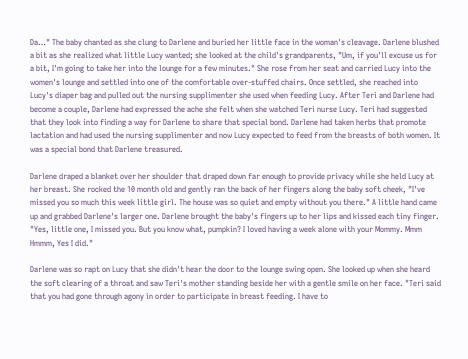Da…" The baby chanted as she clung to Darlene and buried her little face in the woman's cleavage. Darlene blushed a bit as she realized what little Lucy wanted; she looked at the child's grandparents, "Um, if you'll excuse us for a bit, I'm going to take her into the lounge for a few minutes." She rose from her seat and carried Lucy into the women's lounge and settled into one of the comfortable over-stuffed chairs. Once settled, she reached into Lucy's diaper bag and pulled out the nursing supplimenter she used when feeding Lucy. After Teri and Darlene had become a couple, Darlene had expressed the ache she felt when she watched Teri nurse Lucy. Teri had suggested that they look into finding a way for Darlene to share that special bond. Darlene had taken herbs that promote lactation and had used the nursing supplimenter and now Lucy expected to feed from the breasts of both women. It was a special bond that Darlene treasured.

Darlene draped a blanket over her shoulder that draped down far enough to provide privacy while she held Lucy at her breast. She rocked the 10 month old and gently ran the back of her fingers along the baby soft cheek, "I've missed you so much this week little girl. The house was so quiet and empty without you there." A little hand came up and grabbed Darlene's larger one. Darlene brought the baby's fingers up to her lips and kissed each tiny finger. "Yes, little one, I missed you. But you know what, pumpkin? I loved having a week alone with your Mommy. Mmm Hmmm, Yes I did."

Darlene was so rapt on Lucy that she didn't hear the door to the lounge swing open. She looked up when she heard the soft clearing of a throat and saw Teri's mother standing beside her with a gentle smile on her face. "Teri said that you had gone through agony in order to participate in breast feeding. I have to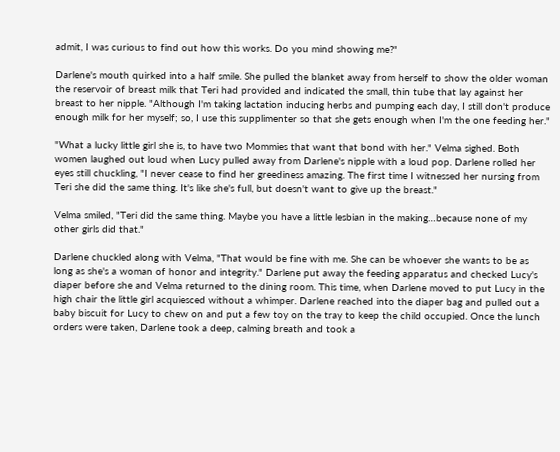admit, I was curious to find out how this works. Do you mind showing me?"

Darlene's mouth quirked into a half smile. She pulled the blanket away from herself to show the older woman the reservoir of breast milk that Teri had provided and indicated the small, thin tube that lay against her breast to her nipple. "Although I'm taking lactation inducing herbs and pumping each day, I still don't produce enough milk for her myself; so, I use this supplimenter so that she gets enough when I'm the one feeding her."

"What a lucky little girl she is, to have two Mommies that want that bond with her." Velma sighed. Both women laughed out loud when Lucy pulled away from Darlene's nipple with a loud pop. Darlene rolled her eyes still chuckling, "I never cease to find her greediness amazing. The first time I witnessed her nursing from Teri she did the same thing. It's like she's full, but doesn't want to give up the breast."

Velma smiled, "Teri did the same thing. Maybe you have a little lesbian in the making…because none of my other girls did that."

Darlene chuckled along with Velma, "That would be fine with me. She can be whoever she wants to be as long as she's a woman of honor and integrity." Darlene put away the feeding apparatus and checked Lucy's diaper before she and Velma returned to the dining room. This time, when Darlene moved to put Lucy in the high chair the little girl acquiesced without a whimper. Darlene reached into the diaper bag and pulled out a baby biscuit for Lucy to chew on and put a few toy on the tray to keep the child occupied. Once the lunch orders were taken, Darlene took a deep, calming breath and took a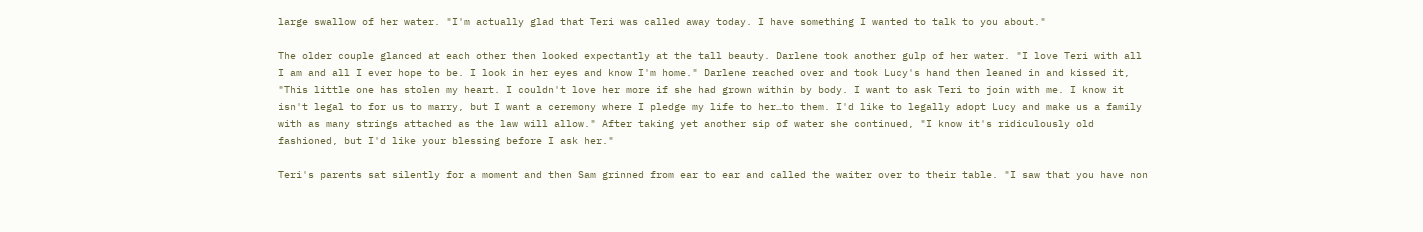large swallow of her water. "I'm actually glad that Teri was called away today. I have something I wanted to talk to you about."

The older couple glanced at each other then looked expectantly at the tall beauty. Darlene took another gulp of her water. "I love Teri with all I am and all I ever hope to be. I look in her eyes and know I'm home." Darlene reached over and took Lucy's hand then leaned in and kissed it, "This little one has stolen my heart. I couldn't love her more if she had grown within by body. I want to ask Teri to join with me. I know it isn't legal to for us to marry, but I want a ceremony where I pledge my life to her…to them. I'd like to legally adopt Lucy and make us a family with as many strings attached as the law will allow." After taking yet another sip of water she continued, "I know it's ridiculously old fashioned, but I'd like your blessing before I ask her."

Teri's parents sat silently for a moment and then Sam grinned from ear to ear and called the waiter over to their table. "I saw that you have non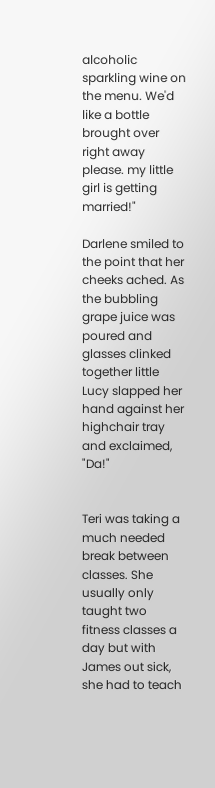alcoholic sparkling wine on the menu. We'd like a bottle brought over right away please. my little girl is getting married!"

Darlene smiled to the point that her cheeks ached. As the bubbling grape juice was poured and glasses clinked together little Lucy slapped her hand against her highchair tray and exclaimed, "Da!"


Teri was taking a much needed break between classes. She usually only taught two fitness classes a day but with James out sick, she had to teach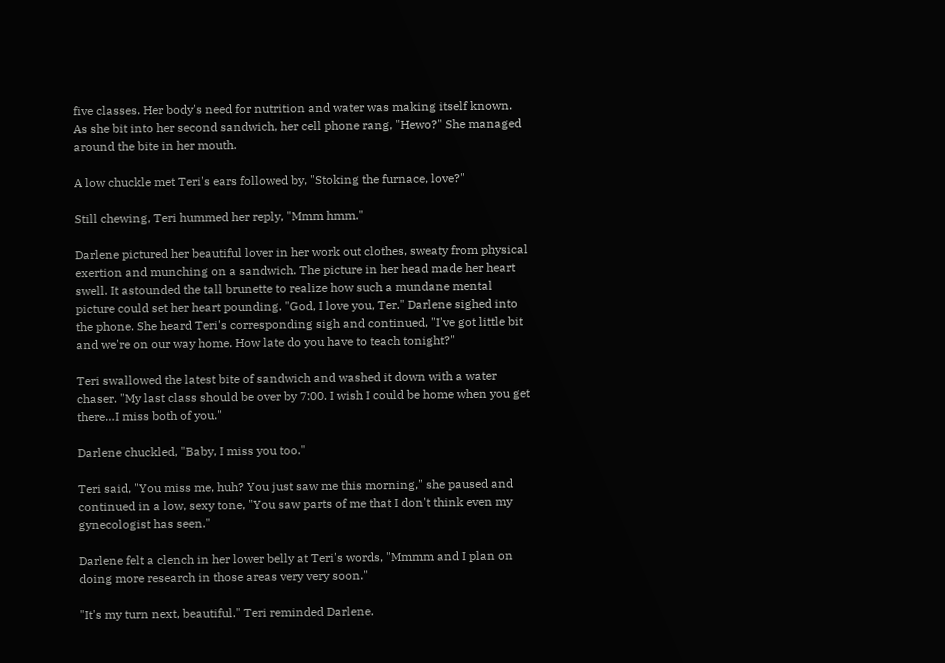five classes. Her body's need for nutrition and water was making itself known. As she bit into her second sandwich, her cell phone rang, "Hewo?" She managed around the bite in her mouth.

A low chuckle met Teri's ears followed by, "Stoking the furnace, love?"

Still chewing, Teri hummed her reply, "Mmm hmm."

Darlene pictured her beautiful lover in her work out clothes, sweaty from physical exertion and munching on a sandwich. The picture in her head made her heart swell. It astounded the tall brunette to realize how such a mundane mental picture could set her heart pounding. "God, I love you, Ter." Darlene sighed into the phone. She heard Teri's corresponding sigh and continued, "I've got little bit and we're on our way home. How late do you have to teach tonight?"

Teri swallowed the latest bite of sandwich and washed it down with a water chaser. "My last class should be over by 7:00. I wish I could be home when you get there…I miss both of you."

Darlene chuckled, "Baby, I miss you too."

Teri said, "You miss me, huh? You just saw me this morning," she paused and continued in a low, sexy tone, "You saw parts of me that I don't think even my gynecologist has seen."

Darlene felt a clench in her lower belly at Teri's words, "Mmmm and I plan on doing more research in those areas very very soon."

"It's my turn next, beautiful." Teri reminded Darlene.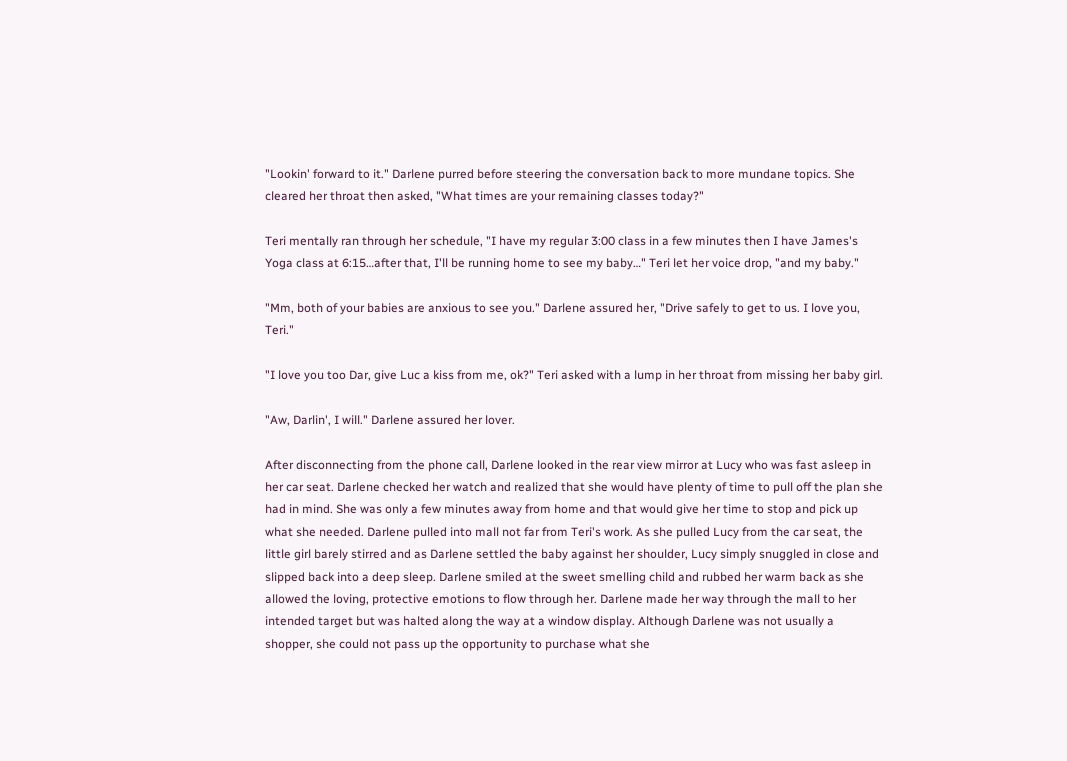"Lookin' forward to it." Darlene purred before steering the conversation back to more mundane topics. She cleared her throat then asked, "What times are your remaining classes today?"

Teri mentally ran through her schedule, "I have my regular 3:00 class in a few minutes then I have James's Yoga class at 6:15…after that, I'll be running home to see my baby…" Teri let her voice drop, "and my baby."

"Mm, both of your babies are anxious to see you." Darlene assured her, "Drive safely to get to us. I love you, Teri."

"I love you too Dar, give Luc a kiss from me, ok?" Teri asked with a lump in her throat from missing her baby girl.

"Aw, Darlin', I will." Darlene assured her lover.

After disconnecting from the phone call, Darlene looked in the rear view mirror at Lucy who was fast asleep in her car seat. Darlene checked her watch and realized that she would have plenty of time to pull off the plan she had in mind. She was only a few minutes away from home and that would give her time to stop and pick up what she needed. Darlene pulled into mall not far from Teri's work. As she pulled Lucy from the car seat, the little girl barely stirred and as Darlene settled the baby against her shoulder, Lucy simply snuggled in close and slipped back into a deep sleep. Darlene smiled at the sweet smelling child and rubbed her warm back as she allowed the loving, protective emotions to flow through her. Darlene made her way through the mall to her intended target but was halted along the way at a window display. Although Darlene was not usually a shopper, she could not pass up the opportunity to purchase what she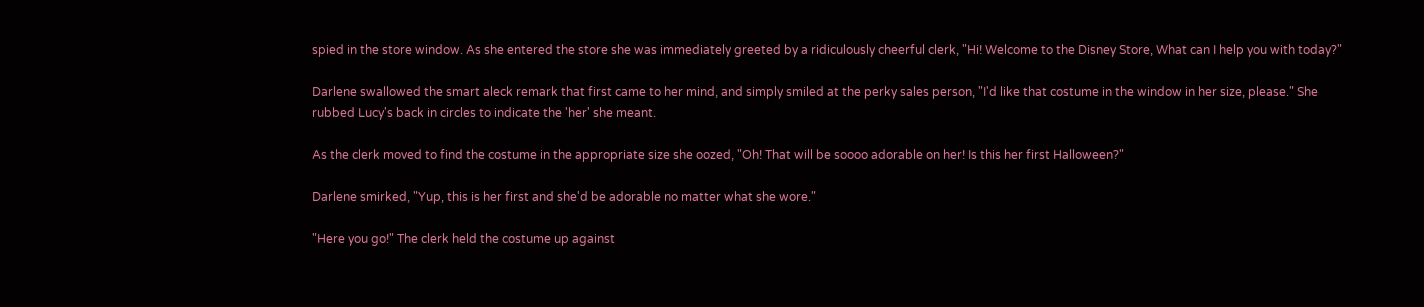spied in the store window. As she entered the store she was immediately greeted by a ridiculously cheerful clerk, "Hi! Welcome to the Disney Store, What can I help you with today?"

Darlene swallowed the smart aleck remark that first came to her mind, and simply smiled at the perky sales person, "I'd like that costume in the window in her size, please." She rubbed Lucy's back in circles to indicate the 'her' she meant.

As the clerk moved to find the costume in the appropriate size she oozed, "Oh! That will be soooo adorable on her! Is this her first Halloween?"

Darlene smirked, "Yup, this is her first and she'd be adorable no matter what she wore."

"Here you go!" The clerk held the costume up against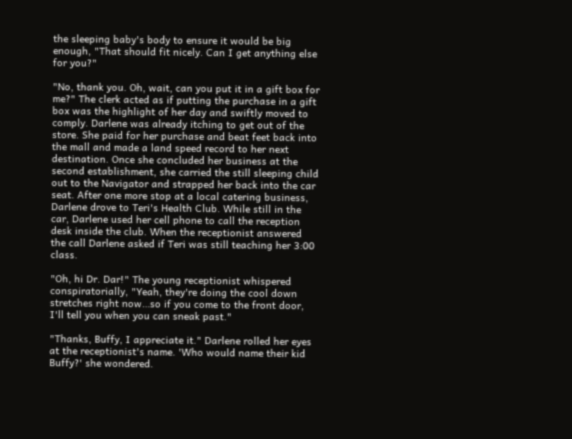the sleeping baby's body to ensure it would be big enough, "That should fit nicely. Can I get anything else for you?"

"No, thank you. Oh, wait, can you put it in a gift box for me?" The clerk acted as if putting the purchase in a gift box was the highlight of her day and swiftly moved to comply. Darlene was already itching to get out of the store. She paid for her purchase and beat feet back into the mall and made a land speed record to her next destination. Once she concluded her business at the second establishment, she carried the still sleeping child out to the Navigator and strapped her back into the car seat. After one more stop at a local catering business, Darlene drove to Teri's Health Club. While still in the car, Darlene used her cell phone to call the reception desk inside the club. When the receptionist answered the call Darlene asked if Teri was still teaching her 3:00 class.

"Oh, hi Dr. Dar!" The young receptionist whispered conspiratorially, "Yeah, they're doing the cool down stretches right now…so if you come to the front door, I'll tell you when you can sneak past."

"Thanks, Buffy, I appreciate it." Darlene rolled her eyes at the receptionist's name. 'Who would name their kid Buffy?' she wondered.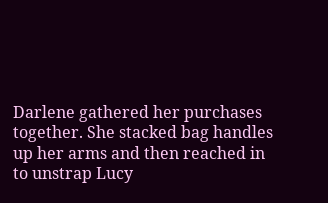Darlene gathered her purchases together. She stacked bag handles up her arms and then reached in to unstrap Lucy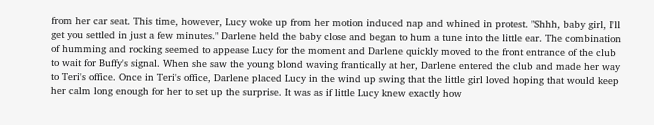from her car seat. This time, however, Lucy woke up from her motion induced nap and whined in protest. "Shhh, baby girl, I'll get you settled in just a few minutes." Darlene held the baby close and began to hum a tune into the little ear. The combination of humming and rocking seemed to appease Lucy for the moment and Darlene quickly moved to the front entrance of the club to wait for Buffy's signal. When she saw the young blond waving frantically at her, Darlene entered the club and made her way to Teri's office. Once in Teri's office, Darlene placed Lucy in the wind up swing that the little girl loved hoping that would keep her calm long enough for her to set up the surprise. It was as if little Lucy knew exactly how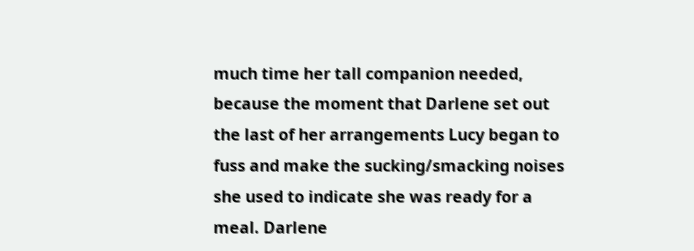much time her tall companion needed, because the moment that Darlene set out the last of her arrangements Lucy began to fuss and make the sucking/smacking noises she used to indicate she was ready for a meal. Darlene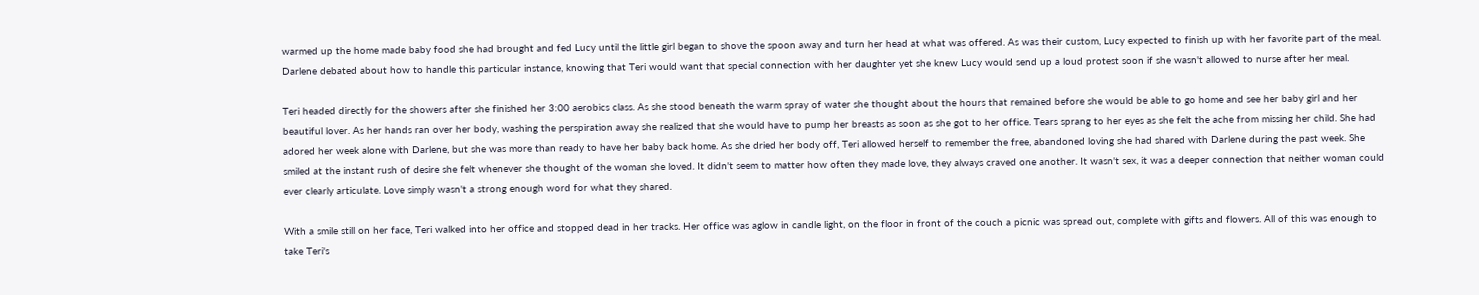warmed up the home made baby food she had brought and fed Lucy until the little girl began to shove the spoon away and turn her head at what was offered. As was their custom, Lucy expected to finish up with her favorite part of the meal. Darlene debated about how to handle this particular instance, knowing that Teri would want that special connection with her daughter yet she knew Lucy would send up a loud protest soon if she wasn't allowed to nurse after her meal.

Teri headed directly for the showers after she finished her 3:00 aerobics class. As she stood beneath the warm spray of water she thought about the hours that remained before she would be able to go home and see her baby girl and her beautiful lover. As her hands ran over her body, washing the perspiration away she realized that she would have to pump her breasts as soon as she got to her office. Tears sprang to her eyes as she felt the ache from missing her child. She had adored her week alone with Darlene, but she was more than ready to have her baby back home. As she dried her body off, Teri allowed herself to remember the free, abandoned loving she had shared with Darlene during the past week. She smiled at the instant rush of desire she felt whenever she thought of the woman she loved. It didn't seem to matter how often they made love, they always craved one another. It wasn't sex, it was a deeper connection that neither woman could ever clearly articulate. Love simply wasn't a strong enough word for what they shared.

With a smile still on her face, Teri walked into her office and stopped dead in her tracks. Her office was aglow in candle light, on the floor in front of the couch a picnic was spread out, complete with gifts and flowers. All of this was enough to take Teri's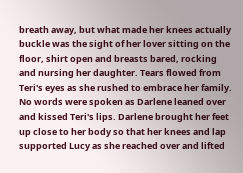breath away, but what made her knees actually buckle was the sight of her lover sitting on the floor, shirt open and breasts bared, rocking and nursing her daughter. Tears flowed from Teri's eyes as she rushed to embrace her family. No words were spoken as Darlene leaned over and kissed Teri's lips. Darlene brought her feet up close to her body so that her knees and lap supported Lucy as she reached over and lifted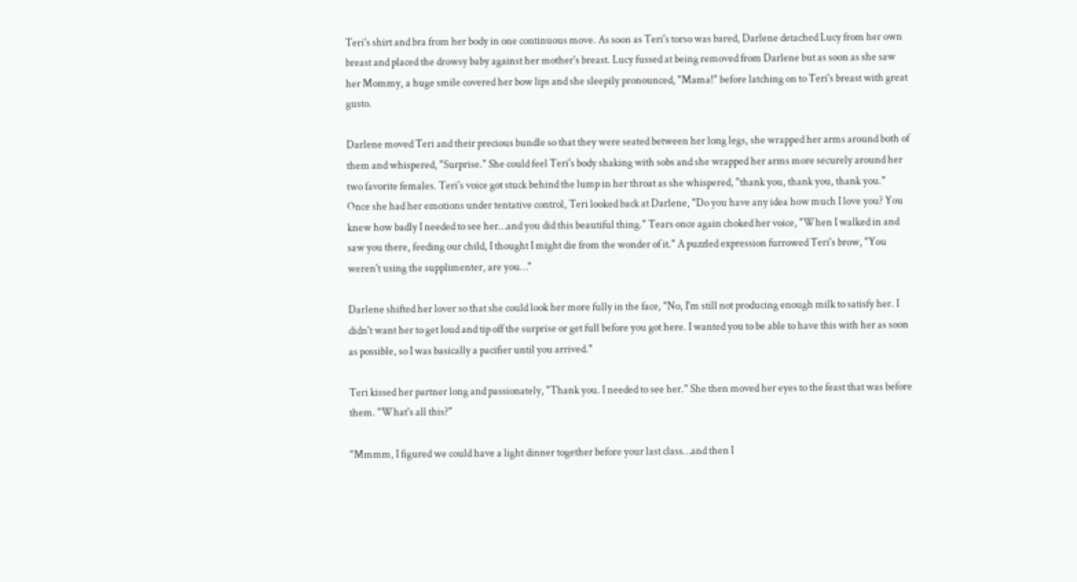Teri's shirt and bra from her body in one continuous move. As soon as Teri's torso was bared, Darlene detached Lucy from her own breast and placed the drowsy baby against her mother's breast. Lucy fussed at being removed from Darlene but as soon as she saw her Mommy, a huge smile covered her bow lips and she sleepily pronounced, "Mama!" before latching on to Teri's breast with great gusto.

Darlene moved Teri and their precious bundle so that they were seated between her long legs, she wrapped her arms around both of them and whispered, "Surprise." She could feel Teri's body shaking with sobs and she wrapped her arms more securely around her two favorite females. Teri's voice got stuck behind the lump in her throat as she whispered, "thank you, thank you, thank you." Once she had her emotions under tentative control, Teri looked back at Darlene, "Do you have any idea how much I love you? You knew how badly I needed to see her…and you did this beautiful thing." Tears once again choked her voice, "When I walked in and saw you there, feeding our child, I thought I might die from the wonder of it." A puzzled expression furrowed Teri's brow, "You weren't using the supplimenter, are you…"

Darlene shifted her lover so that she could look her more fully in the face, "No, I'm still not producing enough milk to satisfy her. I didn't want her to get loud and tip off the surprise or get full before you got here. I wanted you to be able to have this with her as soon as possible, so I was basically a pacifier until you arrived."

Teri kissed her partner long and passionately, "Thank you. I needed to see her." She then moved her eyes to the feast that was before them. "What's all this?"

"Mmmm, I figured we could have a light dinner together before your last class…and then I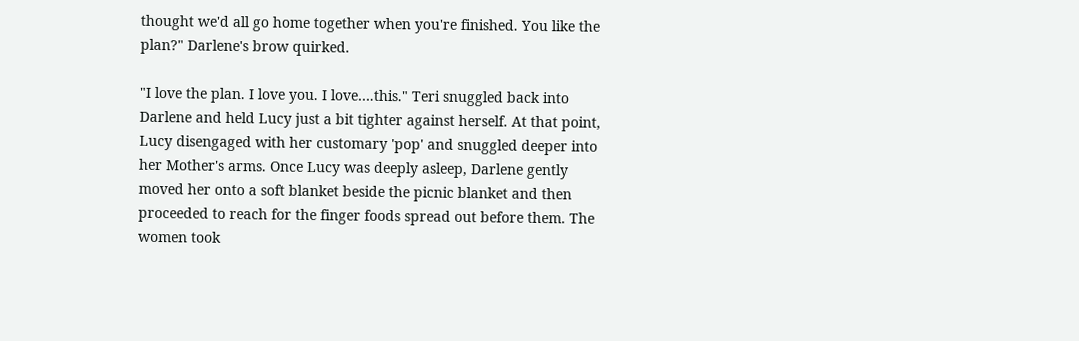thought we'd all go home together when you're finished. You like the plan?" Darlene's brow quirked.

"I love the plan. I love you. I love….this." Teri snuggled back into Darlene and held Lucy just a bit tighter against herself. At that point, Lucy disengaged with her customary 'pop' and snuggled deeper into her Mother's arms. Once Lucy was deeply asleep, Darlene gently moved her onto a soft blanket beside the picnic blanket and then proceeded to reach for the finger foods spread out before them. The women took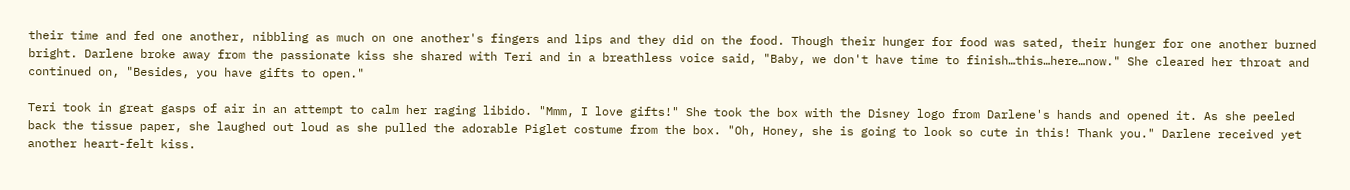their time and fed one another, nibbling as much on one another's fingers and lips and they did on the food. Though their hunger for food was sated, their hunger for one another burned bright. Darlene broke away from the passionate kiss she shared with Teri and in a breathless voice said, "Baby, we don't have time to finish…this…here…now." She cleared her throat and continued on, "Besides, you have gifts to open."

Teri took in great gasps of air in an attempt to calm her raging libido. "Mmm, I love gifts!" She took the box with the Disney logo from Darlene's hands and opened it. As she peeled back the tissue paper, she laughed out loud as she pulled the adorable Piglet costume from the box. "Oh, Honey, she is going to look so cute in this! Thank you." Darlene received yet another heart-felt kiss.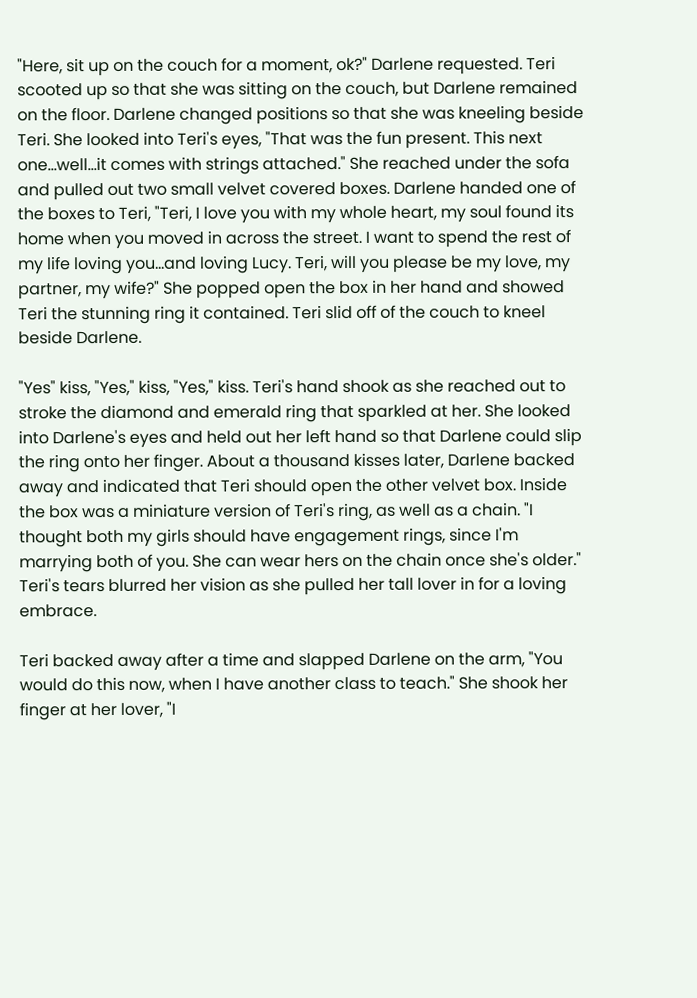"Here, sit up on the couch for a moment, ok?" Darlene requested. Teri scooted up so that she was sitting on the couch, but Darlene remained on the floor. Darlene changed positions so that she was kneeling beside Teri. She looked into Teri's eyes, "That was the fun present. This next one…well…it comes with strings attached." She reached under the sofa and pulled out two small velvet covered boxes. Darlene handed one of the boxes to Teri, "Teri, I love you with my whole heart, my soul found its home when you moved in across the street. I want to spend the rest of my life loving you…and loving Lucy. Teri, will you please be my love, my partner, my wife?" She popped open the box in her hand and showed Teri the stunning ring it contained. Teri slid off of the couch to kneel beside Darlene.

"Yes" kiss, "Yes," kiss, "Yes," kiss. Teri's hand shook as she reached out to stroke the diamond and emerald ring that sparkled at her. She looked into Darlene's eyes and held out her left hand so that Darlene could slip the ring onto her finger. About a thousand kisses later, Darlene backed away and indicated that Teri should open the other velvet box. Inside the box was a miniature version of Teri's ring, as well as a chain. "I thought both my girls should have engagement rings, since I'm marrying both of you. She can wear hers on the chain once she's older." Teri's tears blurred her vision as she pulled her tall lover in for a loving embrace.

Teri backed away after a time and slapped Darlene on the arm, "You would do this now, when I have another class to teach." She shook her finger at her lover, "I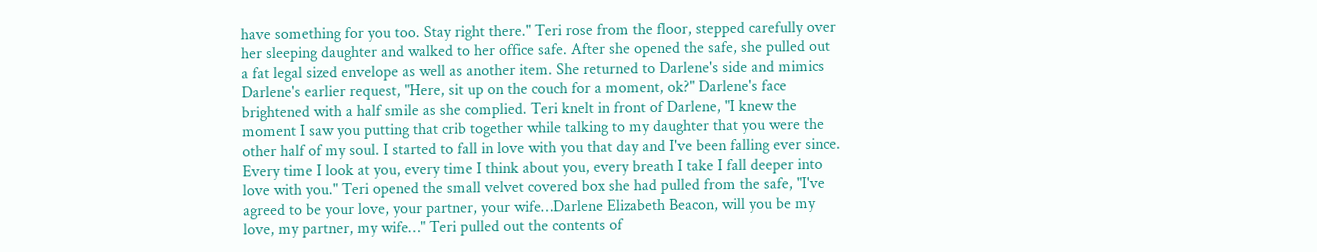have something for you too. Stay right there." Teri rose from the floor, stepped carefully over her sleeping daughter and walked to her office safe. After she opened the safe, she pulled out a fat legal sized envelope as well as another item. She returned to Darlene's side and mimics Darlene's earlier request, "Here, sit up on the couch for a moment, ok?" Darlene's face brightened with a half smile as she complied. Teri knelt in front of Darlene, "I knew the moment I saw you putting that crib together while talking to my daughter that you were the other half of my soul. I started to fall in love with you that day and I've been falling ever since. Every time I look at you, every time I think about you, every breath I take I fall deeper into love with you." Teri opened the small velvet covered box she had pulled from the safe, "I've agreed to be your love, your partner, your wife…Darlene Elizabeth Beacon, will you be my love, my partner, my wife…" Teri pulled out the contents of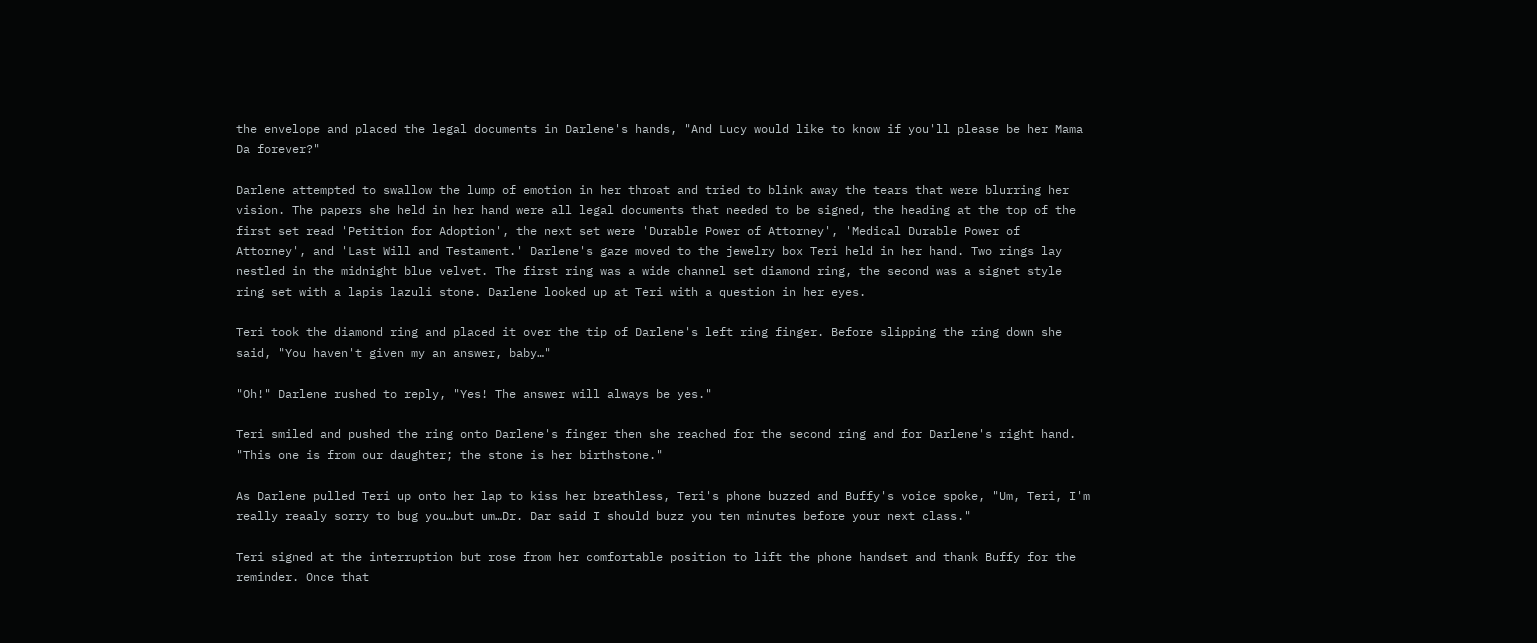the envelope and placed the legal documents in Darlene's hands, "And Lucy would like to know if you'll please be her Mama Da forever?"

Darlene attempted to swallow the lump of emotion in her throat and tried to blink away the tears that were blurring her vision. The papers she held in her hand were all legal documents that needed to be signed, the heading at the top of the first set read 'Petition for Adoption', the next set were 'Durable Power of Attorney', 'Medical Durable Power of Attorney', and 'Last Will and Testament.' Darlene's gaze moved to the jewelry box Teri held in her hand. Two rings lay nestled in the midnight blue velvet. The first ring was a wide channel set diamond ring, the second was a signet style ring set with a lapis lazuli stone. Darlene looked up at Teri with a question in her eyes.

Teri took the diamond ring and placed it over the tip of Darlene's left ring finger. Before slipping the ring down she said, "You haven't given my an answer, baby…"

"Oh!" Darlene rushed to reply, "Yes! The answer will always be yes."

Teri smiled and pushed the ring onto Darlene's finger then she reached for the second ring and for Darlene's right hand. "This one is from our daughter; the stone is her birthstone."

As Darlene pulled Teri up onto her lap to kiss her breathless, Teri's phone buzzed and Buffy's voice spoke, "Um, Teri, I'm really reaaly sorry to bug you…but um…Dr. Dar said I should buzz you ten minutes before your next class."

Teri signed at the interruption but rose from her comfortable position to lift the phone handset and thank Buffy for the reminder. Once that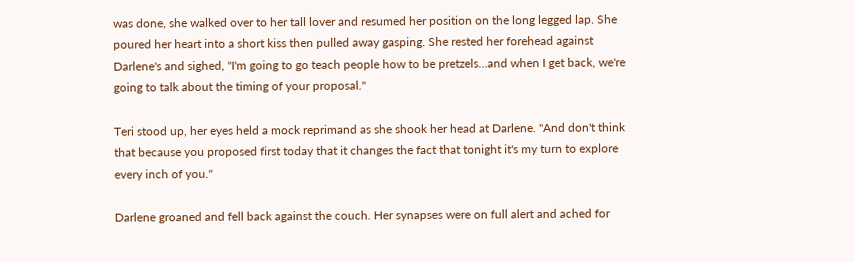was done, she walked over to her tall lover and resumed her position on the long legged lap. She poured her heart into a short kiss then pulled away gasping. She rested her forehead against Darlene's and sighed, "I'm going to go teach people how to be pretzels…and when I get back, we're going to talk about the timing of your proposal."

Teri stood up, her eyes held a mock reprimand as she shook her head at Darlene. "And don't think that because you proposed first today that it changes the fact that tonight it's my turn to explore every inch of you."

Darlene groaned and fell back against the couch. Her synapses were on full alert and ached for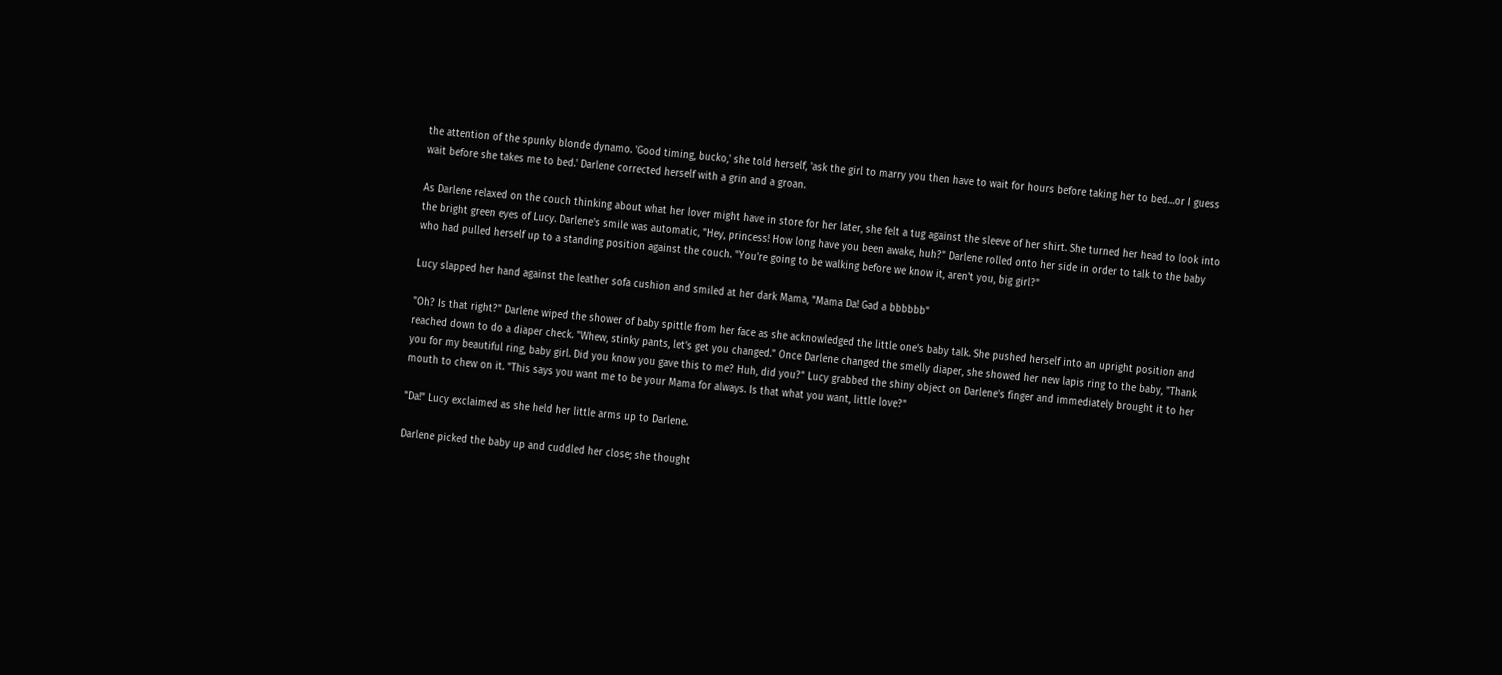the attention of the spunky blonde dynamo. 'Good timing, bucko,' she told herself, 'ask the girl to marry you then have to wait for hours before taking her to bed…or I guess wait before she takes me to bed.' Darlene corrected herself with a grin and a groan.

As Darlene relaxed on the couch thinking about what her lover might have in store for her later, she felt a tug against the sleeve of her shirt. She turned her head to look into the bright green eyes of Lucy. Darlene's smile was automatic, "Hey, princess! How long have you been awake, huh?" Darlene rolled onto her side in order to talk to the baby who had pulled herself up to a standing position against the couch. "You're going to be walking before we know it, aren't you, big girl?"

Lucy slapped her hand against the leather sofa cushion and smiled at her dark Mama, "Mama Da! Gad a bbbbbb"

"Oh? Is that right?" Darlene wiped the shower of baby spittle from her face as she acknowledged the little one's baby talk. She pushed herself into an upright position and reached down to do a diaper check. "Whew, stinky pants, let's get you changed." Once Darlene changed the smelly diaper, she showed her new lapis ring to the baby, "Thank you for my beautiful ring, baby girl. Did you know you gave this to me? Huh, did you?" Lucy grabbed the shiny object on Darlene's finger and immediately brought it to her mouth to chew on it. "This says you want me to be your Mama for always. Is that what you want, little love?"

"Da!" Lucy exclaimed as she held her little arms up to Darlene.

Darlene picked the baby up and cuddled her close; she thought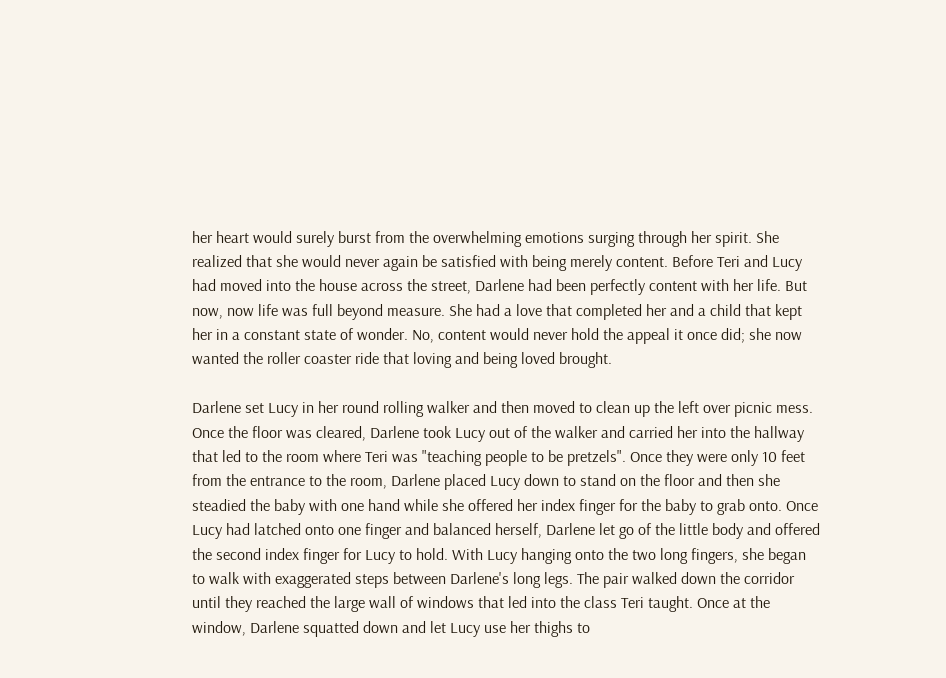her heart would surely burst from the overwhelming emotions surging through her spirit. She realized that she would never again be satisfied with being merely content. Before Teri and Lucy had moved into the house across the street, Darlene had been perfectly content with her life. But now, now life was full beyond measure. She had a love that completed her and a child that kept her in a constant state of wonder. No, content would never hold the appeal it once did; she now wanted the roller coaster ride that loving and being loved brought.

Darlene set Lucy in her round rolling walker and then moved to clean up the left over picnic mess. Once the floor was cleared, Darlene took Lucy out of the walker and carried her into the hallway that led to the room where Teri was "teaching people to be pretzels". Once they were only 10 feet from the entrance to the room, Darlene placed Lucy down to stand on the floor and then she steadied the baby with one hand while she offered her index finger for the baby to grab onto. Once Lucy had latched onto one finger and balanced herself, Darlene let go of the little body and offered the second index finger for Lucy to hold. With Lucy hanging onto the two long fingers, she began to walk with exaggerated steps between Darlene's long legs. The pair walked down the corridor until they reached the large wall of windows that led into the class Teri taught. Once at the window, Darlene squatted down and let Lucy use her thighs to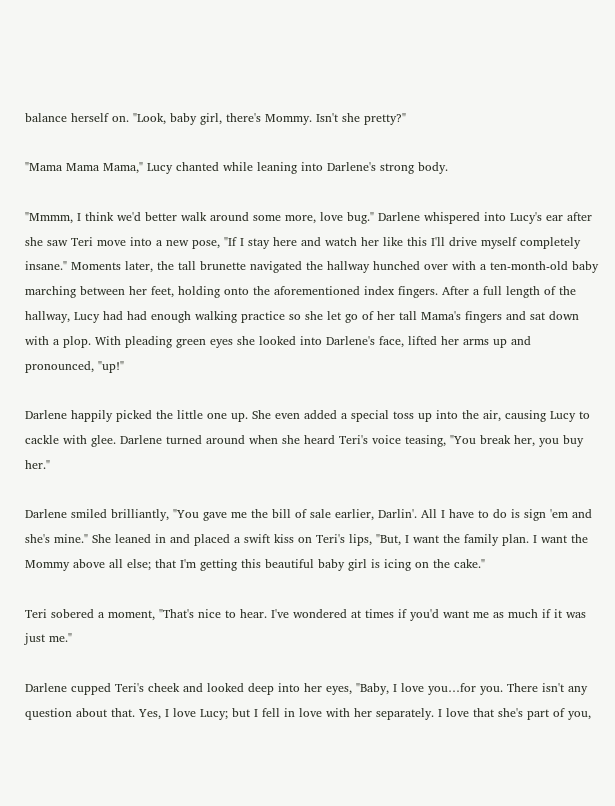balance herself on. "Look, baby girl, there's Mommy. Isn't she pretty?"

"Mama Mama Mama," Lucy chanted while leaning into Darlene's strong body.

"Mmmm, I think we'd better walk around some more, love bug." Darlene whispered into Lucy's ear after she saw Teri move into a new pose, "If I stay here and watch her like this I'll drive myself completely insane." Moments later, the tall brunette navigated the hallway hunched over with a ten-month-old baby marching between her feet, holding onto the aforementioned index fingers. After a full length of the hallway, Lucy had had enough walking practice so she let go of her tall Mama's fingers and sat down with a plop. With pleading green eyes she looked into Darlene's face, lifted her arms up and pronounced, "up!"

Darlene happily picked the little one up. She even added a special toss up into the air, causing Lucy to cackle with glee. Darlene turned around when she heard Teri's voice teasing, "You break her, you buy her."

Darlene smiled brilliantly, "You gave me the bill of sale earlier, Darlin'. All I have to do is sign 'em and she's mine." She leaned in and placed a swift kiss on Teri's lips, "But, I want the family plan. I want the Mommy above all else; that I'm getting this beautiful baby girl is icing on the cake."

Teri sobered a moment, "That's nice to hear. I've wondered at times if you'd want me as much if it was just me."

Darlene cupped Teri's cheek and looked deep into her eyes, "Baby, I love you…for you. There isn't any question about that. Yes, I love Lucy; but I fell in love with her separately. I love that she's part of you,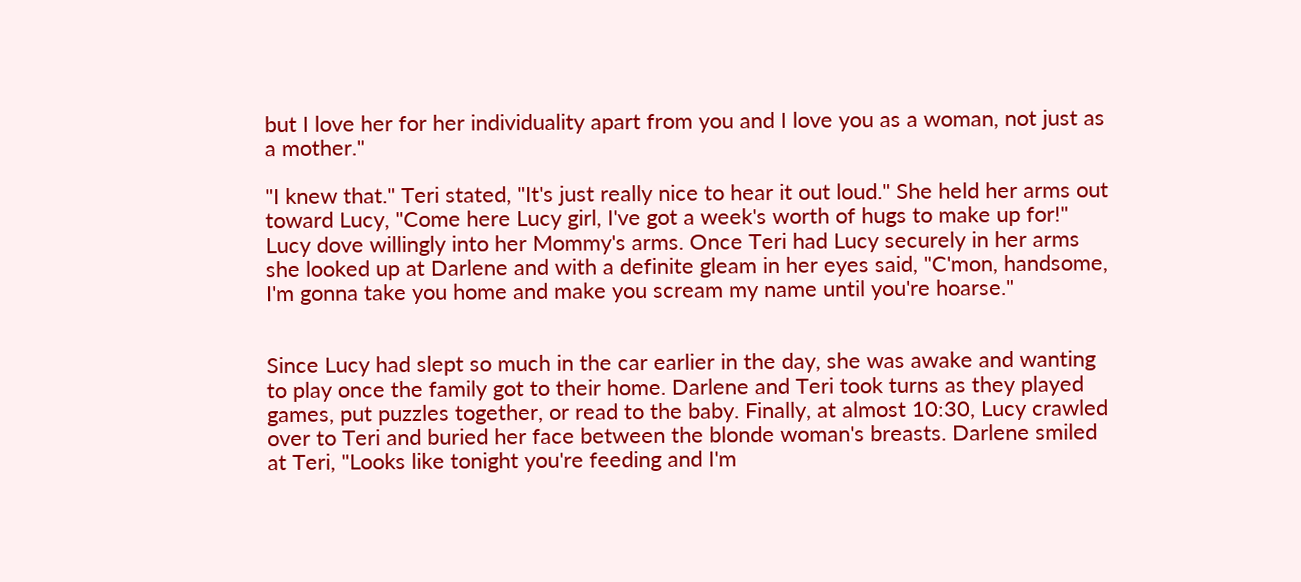but I love her for her individuality apart from you and I love you as a woman, not just as a mother."

"I knew that." Teri stated, "It's just really nice to hear it out loud." She held her arms out toward Lucy, "Come here Lucy girl, I've got a week's worth of hugs to make up for!" Lucy dove willingly into her Mommy's arms. Once Teri had Lucy securely in her arms she looked up at Darlene and with a definite gleam in her eyes said, "C'mon, handsome, I'm gonna take you home and make you scream my name until you're hoarse."


Since Lucy had slept so much in the car earlier in the day, she was awake and wanting to play once the family got to their home. Darlene and Teri took turns as they played games, put puzzles together, or read to the baby. Finally, at almost 10:30, Lucy crawled over to Teri and buried her face between the blonde woman's breasts. Darlene smiled at Teri, "Looks like tonight you're feeding and I'm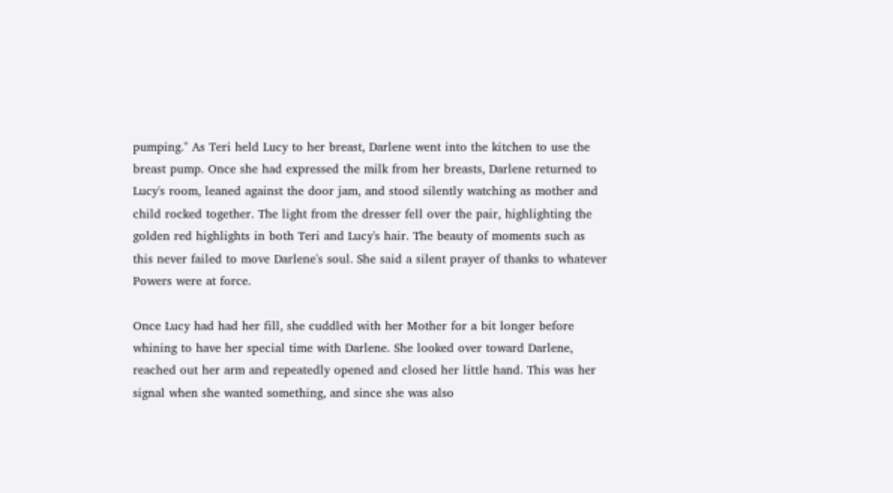pumping." As Teri held Lucy to her breast, Darlene went into the kitchen to use the breast pump. Once she had expressed the milk from her breasts, Darlene returned to Lucy's room, leaned against the door jam, and stood silently watching as mother and child rocked together. The light from the dresser fell over the pair, highlighting the golden red highlights in both Teri and Lucy's hair. The beauty of moments such as this never failed to move Darlene's soul. She said a silent prayer of thanks to whatever Powers were at force.

Once Lucy had had her fill, she cuddled with her Mother for a bit longer before whining to have her special time with Darlene. She looked over toward Darlene, reached out her arm and repeatedly opened and closed her little hand. This was her signal when she wanted something, and since she was also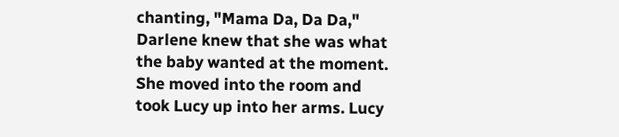chanting, "Mama Da, Da Da," Darlene knew that she was what the baby wanted at the moment. She moved into the room and took Lucy up into her arms. Lucy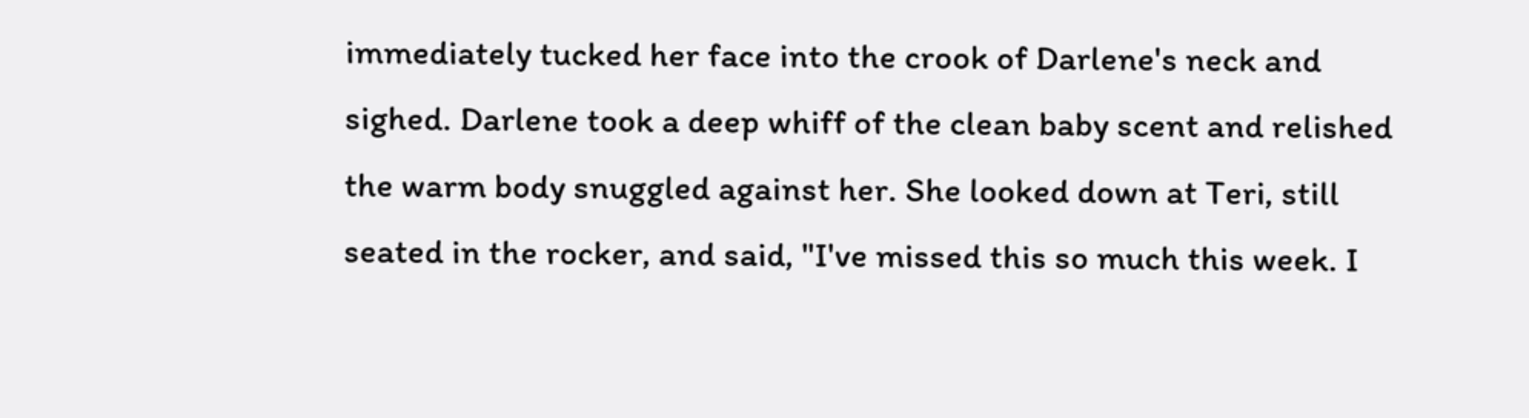immediately tucked her face into the crook of Darlene's neck and sighed. Darlene took a deep whiff of the clean baby scent and relished the warm body snuggled against her. She looked down at Teri, still seated in the rocker, and said, "I've missed this so much this week. I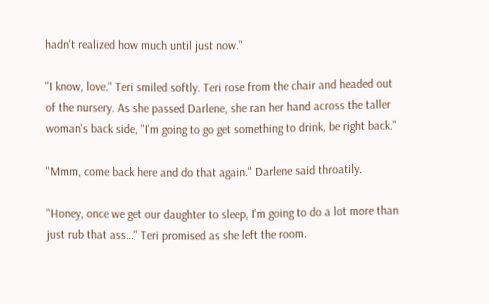hadn't realized how much until just now."

"I know, love." Teri smiled softly. Teri rose from the chair and headed out of the nursery. As she passed Darlene, she ran her hand across the taller woman's back side, "I'm going to go get something to drink, be right back."

"Mmm, come back here and do that again." Darlene said throatily.

"Honey, once we get our daughter to sleep, I'm going to do a lot more than just rub that ass…" Teri promised as she left the room.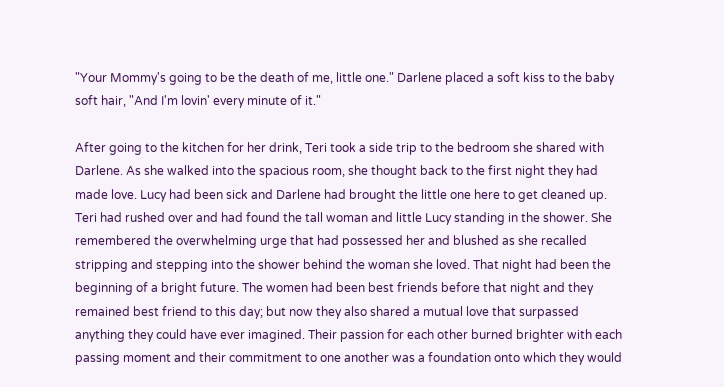"Your Mommy's going to be the death of me, little one." Darlene placed a soft kiss to the baby soft hair, "And I'm lovin' every minute of it."

After going to the kitchen for her drink, Teri took a side trip to the bedroom she shared with Darlene. As she walked into the spacious room, she thought back to the first night they had made love. Lucy had been sick and Darlene had brought the little one here to get cleaned up. Teri had rushed over and had found the tall woman and little Lucy standing in the shower. She remembered the overwhelming urge that had possessed her and blushed as she recalled stripping and stepping into the shower behind the woman she loved. That night had been the beginning of a bright future. The women had been best friends before that night and they remained best friend to this day; but now they also shared a mutual love that surpassed anything they could have ever imagined. Their passion for each other burned brighter with each passing moment and their commitment to one another was a foundation onto which they would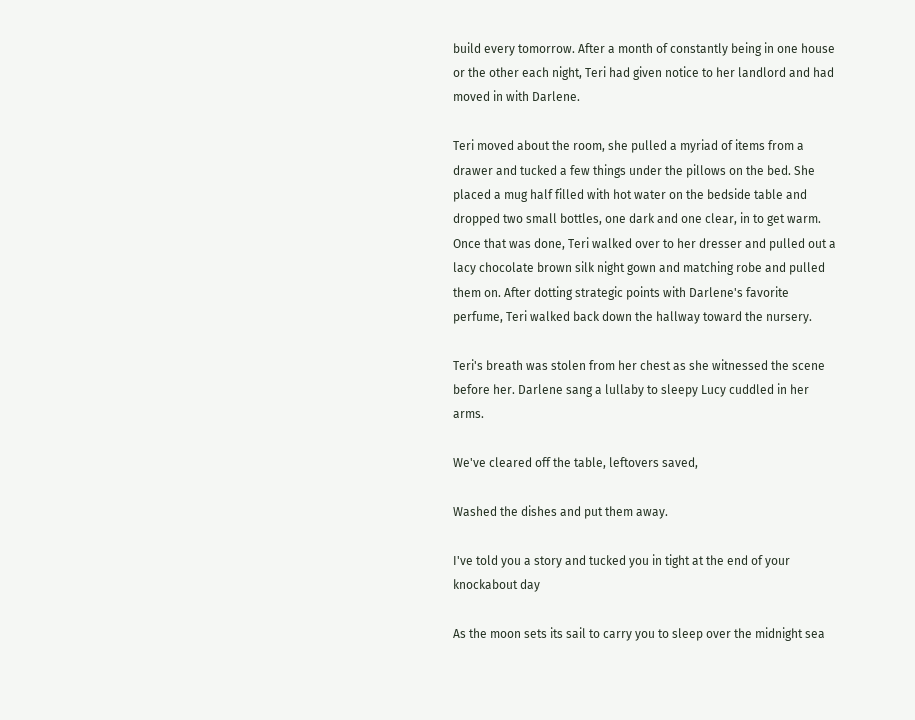build every tomorrow. After a month of constantly being in one house or the other each night, Teri had given notice to her landlord and had moved in with Darlene.

Teri moved about the room, she pulled a myriad of items from a drawer and tucked a few things under the pillows on the bed. She placed a mug half filled with hot water on the bedside table and dropped two small bottles, one dark and one clear, in to get warm. Once that was done, Teri walked over to her dresser and pulled out a lacy chocolate brown silk night gown and matching robe and pulled them on. After dotting strategic points with Darlene's favorite perfume, Teri walked back down the hallway toward the nursery.

Teri's breath was stolen from her chest as she witnessed the scene before her. Darlene sang a lullaby to sleepy Lucy cuddled in her arms.

We've cleared off the table, leftovers saved,

Washed the dishes and put them away.

I've told you a story and tucked you in tight at the end of your knockabout day

As the moon sets its sail to carry you to sleep over the midnight sea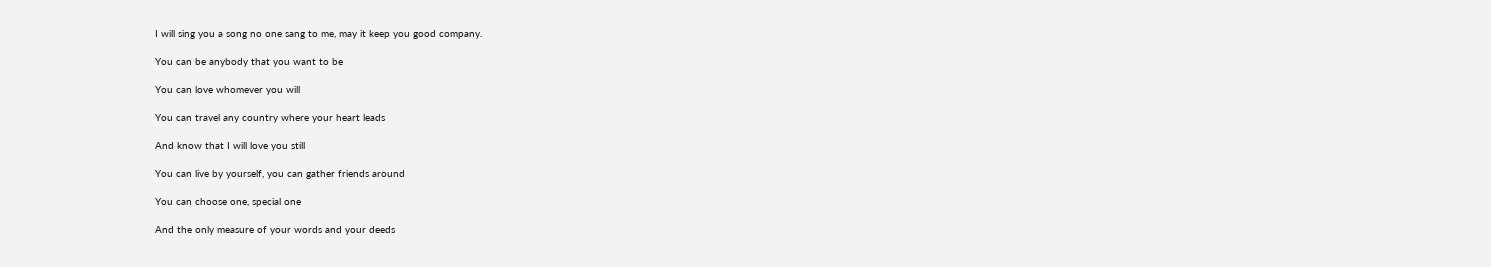I will sing you a song no one sang to me, may it keep you good company.

You can be anybody that you want to be

You can love whomever you will

You can travel any country where your heart leads

And know that I will love you still

You can live by yourself, you can gather friends around

You can choose one, special one

And the only measure of your words and your deeds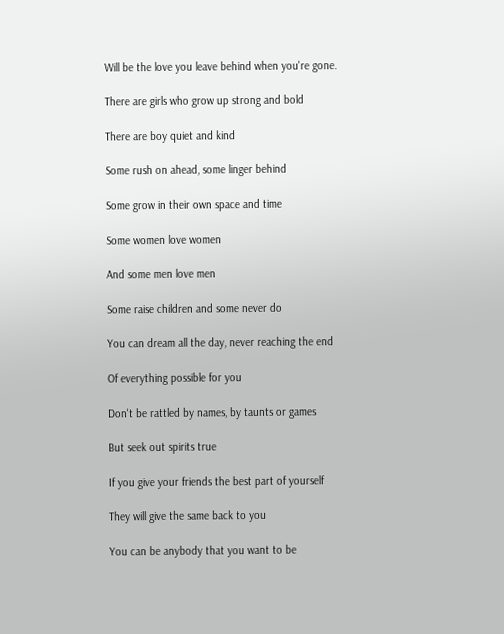Will be the love you leave behind when you're gone.

There are girls who grow up strong and bold

There are boy quiet and kind

Some rush on ahead, some linger behind

Some grow in their own space and time

Some women love women

And some men love men

Some raise children and some never do

You can dream all the day, never reaching the end

Of everything possible for you

Don't be rattled by names, by taunts or games

But seek out spirits true

If you give your friends the best part of yourself

They will give the same back to you

You can be anybody that you want to be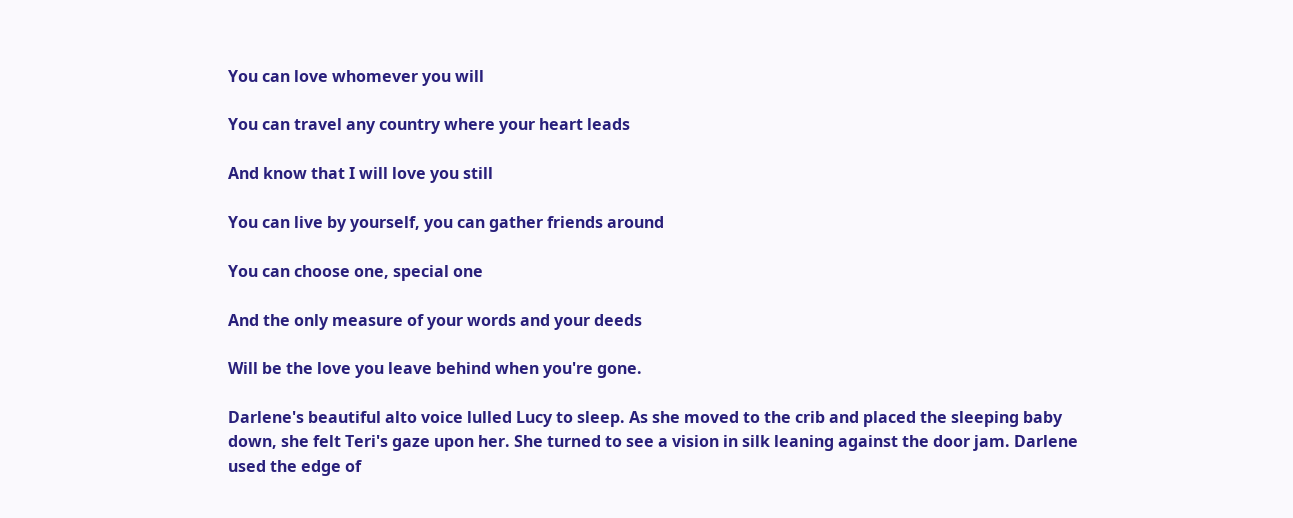You can love whomever you will

You can travel any country where your heart leads

And know that I will love you still

You can live by yourself, you can gather friends around

You can choose one, special one

And the only measure of your words and your deeds

Will be the love you leave behind when you're gone.

Darlene's beautiful alto voice lulled Lucy to sleep. As she moved to the crib and placed the sleeping baby down, she felt Teri's gaze upon her. She turned to see a vision in silk leaning against the door jam. Darlene used the edge of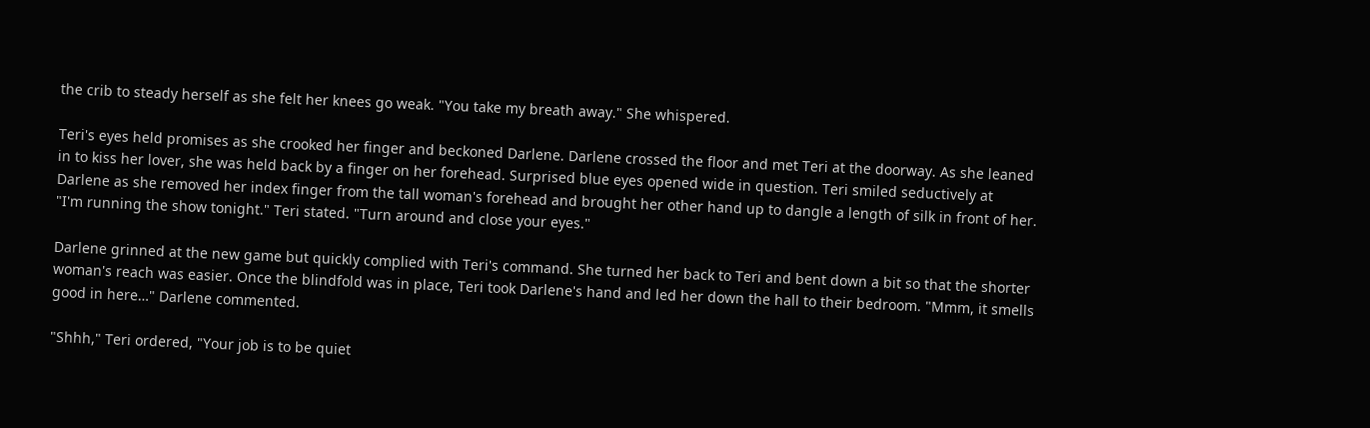the crib to steady herself as she felt her knees go weak. "You take my breath away." She whispered.

Teri's eyes held promises as she crooked her finger and beckoned Darlene. Darlene crossed the floor and met Teri at the doorway. As she leaned in to kiss her lover, she was held back by a finger on her forehead. Surprised blue eyes opened wide in question. Teri smiled seductively at Darlene as she removed her index finger from the tall woman's forehead and brought her other hand up to dangle a length of silk in front of her. "I'm running the show tonight." Teri stated. "Turn around and close your eyes."

Darlene grinned at the new game but quickly complied with Teri's command. She turned her back to Teri and bent down a bit so that the shorter woman's reach was easier. Once the blindfold was in place, Teri took Darlene's hand and led her down the hall to their bedroom. "Mmm, it smells good in here…" Darlene commented.

"Shhh," Teri ordered, "Your job is to be quiet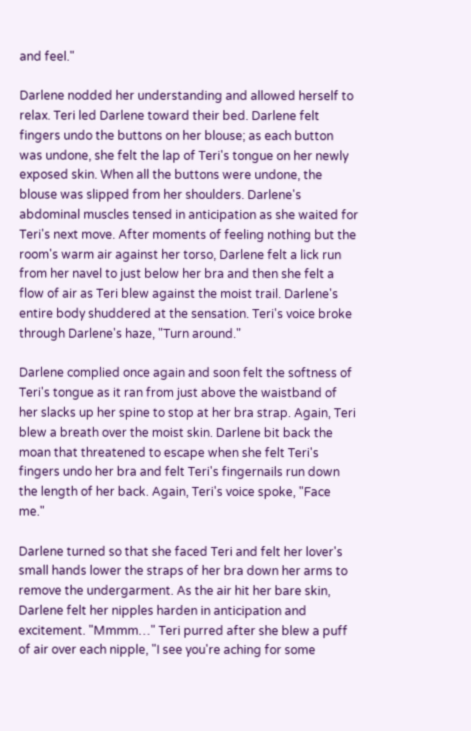and feel."

Darlene nodded her understanding and allowed herself to relax. Teri led Darlene toward their bed. Darlene felt fingers undo the buttons on her blouse; as each button was undone, she felt the lap of Teri's tongue on her newly exposed skin. When all the buttons were undone, the blouse was slipped from her shoulders. Darlene's abdominal muscles tensed in anticipation as she waited for Teri's next move. After moments of feeling nothing but the room's warm air against her torso, Darlene felt a lick run from her navel to just below her bra and then she felt a flow of air as Teri blew against the moist trail. Darlene's entire body shuddered at the sensation. Teri's voice broke through Darlene's haze, "Turn around."

Darlene complied once again and soon felt the softness of Teri's tongue as it ran from just above the waistband of her slacks up her spine to stop at her bra strap. Again, Teri blew a breath over the moist skin. Darlene bit back the moan that threatened to escape when she felt Teri's fingers undo her bra and felt Teri's fingernails run down the length of her back. Again, Teri's voice spoke, "Face me."

Darlene turned so that she faced Teri and felt her lover's small hands lower the straps of her bra down her arms to remove the undergarment. As the air hit her bare skin, Darlene felt her nipples harden in anticipation and excitement. "Mmmm…" Teri purred after she blew a puff of air over each nipple, "I see you're aching for some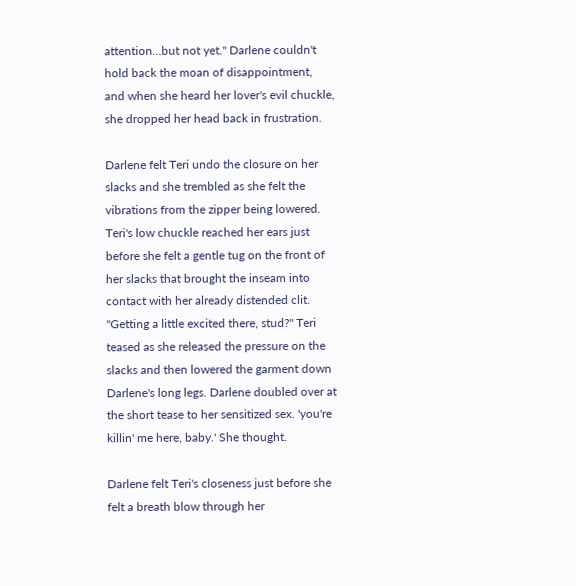attention…but not yet." Darlene couldn't hold back the moan of disappointment, and when she heard her lover's evil chuckle, she dropped her head back in frustration.

Darlene felt Teri undo the closure on her slacks and she trembled as she felt the vibrations from the zipper being lowered. Teri's low chuckle reached her ears just before she felt a gentle tug on the front of her slacks that brought the inseam into contact with her already distended clit. "Getting a little excited there, stud?" Teri teased as she released the pressure on the slacks and then lowered the garment down Darlene's long legs. Darlene doubled over at the short tease to her sensitized sex. 'you're killin' me here, baby.' She thought.

Darlene felt Teri's closeness just before she felt a breath blow through her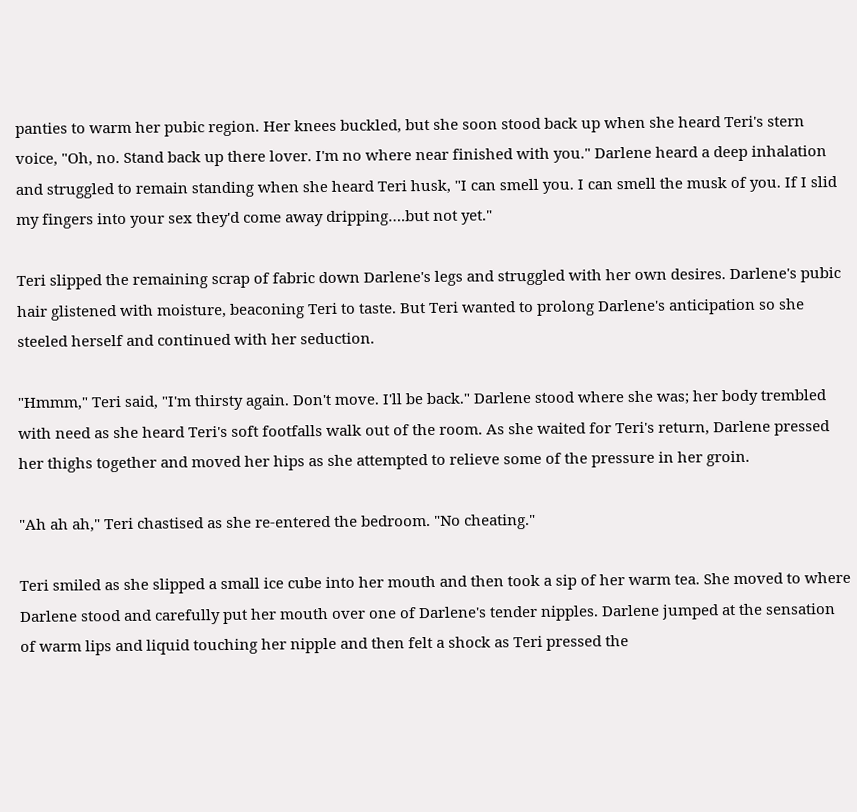panties to warm her pubic region. Her knees buckled, but she soon stood back up when she heard Teri's stern voice, "Oh, no. Stand back up there lover. I'm no where near finished with you." Darlene heard a deep inhalation and struggled to remain standing when she heard Teri husk, "I can smell you. I can smell the musk of you. If I slid my fingers into your sex they'd come away dripping….but not yet."

Teri slipped the remaining scrap of fabric down Darlene's legs and struggled with her own desires. Darlene's pubic hair glistened with moisture, beaconing Teri to taste. But Teri wanted to prolong Darlene's anticipation so she steeled herself and continued with her seduction.

"Hmmm," Teri said, "I'm thirsty again. Don't move. I'll be back." Darlene stood where she was; her body trembled with need as she heard Teri's soft footfalls walk out of the room. As she waited for Teri's return, Darlene pressed her thighs together and moved her hips as she attempted to relieve some of the pressure in her groin.

"Ah ah ah," Teri chastised as she re-entered the bedroom. "No cheating."

Teri smiled as she slipped a small ice cube into her mouth and then took a sip of her warm tea. She moved to where Darlene stood and carefully put her mouth over one of Darlene's tender nipples. Darlene jumped at the sensation of warm lips and liquid touching her nipple and then felt a shock as Teri pressed the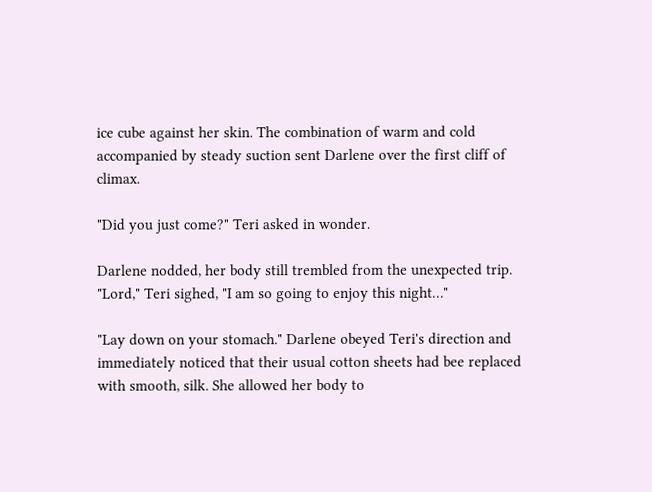ice cube against her skin. The combination of warm and cold accompanied by steady suction sent Darlene over the first cliff of climax.

"Did you just come?" Teri asked in wonder.

Darlene nodded, her body still trembled from the unexpected trip. "Lord," Teri sighed, "I am so going to enjoy this night…"

"Lay down on your stomach." Darlene obeyed Teri's direction and immediately noticed that their usual cotton sheets had bee replaced with smooth, silk. She allowed her body to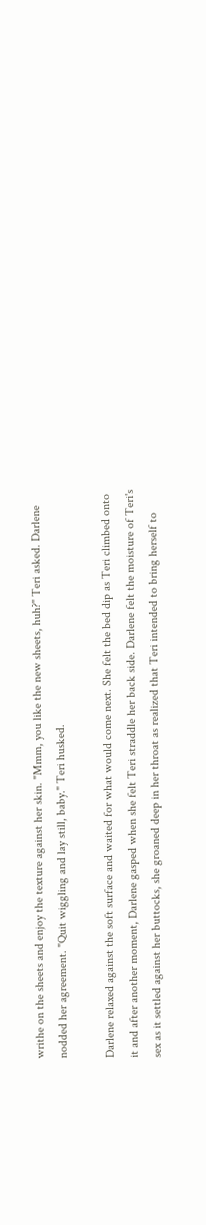writhe on the sheets and enjoy the texture against her skin. "Mmm, you like the new sheets, huh?" Teri asked. Darlene nodded her agreement. "Quit wiggling and lay still, baby." Teri husked.

Darlene relaxed against the soft surface and waited for what would come next. She felt the bed dip as Teri climbed onto it and after another moment, Darlene gasped when she felt Teri straddle her back side. Darlene felt the moisture of Teri's sex as it settled against her buttocks, she groaned deep in her throat as realized that Teri intended to bring herself to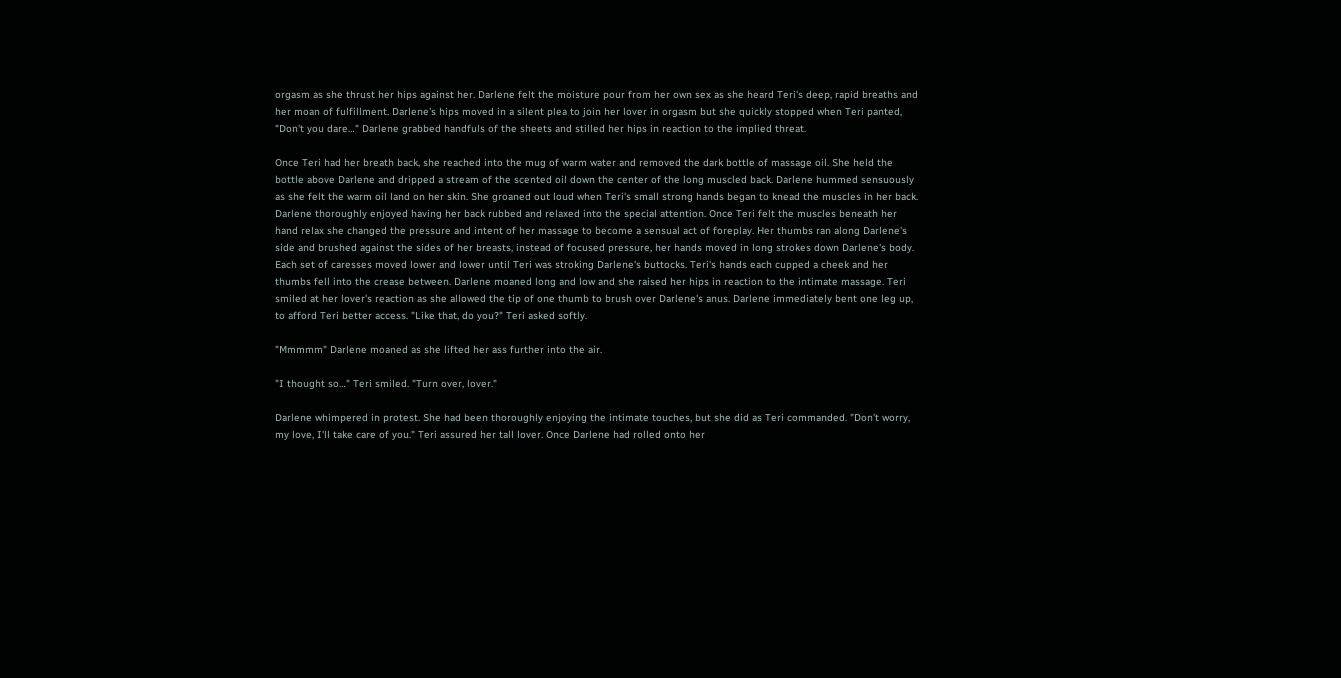orgasm as she thrust her hips against her. Darlene felt the moisture pour from her own sex as she heard Teri's deep, rapid breaths and her moan of fulfillment. Darlene's hips moved in a silent plea to join her lover in orgasm but she quickly stopped when Teri panted, "Don't you dare…" Darlene grabbed handfuls of the sheets and stilled her hips in reaction to the implied threat.

Once Teri had her breath back, she reached into the mug of warm water and removed the dark bottle of massage oil. She held the bottle above Darlene and dripped a stream of the scented oil down the center of the long muscled back. Darlene hummed sensuously as she felt the warm oil land on her skin. She groaned out loud when Teri's small strong hands began to knead the muscles in her back. Darlene thoroughly enjoyed having her back rubbed and relaxed into the special attention. Once Teri felt the muscles beneath her hand relax she changed the pressure and intent of her massage to become a sensual act of foreplay. Her thumbs ran along Darlene's side and brushed against the sides of her breasts, instead of focused pressure, her hands moved in long strokes down Darlene's body. Each set of caresses moved lower and lower until Teri was stroking Darlene's buttocks. Teri's hands each cupped a cheek and her thumbs fell into the crease between. Darlene moaned long and low and she raised her hips in reaction to the intimate massage. Teri smiled at her lover's reaction as she allowed the tip of one thumb to brush over Darlene's anus. Darlene immediately bent one leg up, to afford Teri better access. "Like that, do you?" Teri asked softly.

"Mmmmm" Darlene moaned as she lifted her ass further into the air.

"I thought so…" Teri smiled. "Turn over, lover."

Darlene whimpered in protest. She had been thoroughly enjoying the intimate touches, but she did as Teri commanded. "Don't worry, my love, I'll take care of you." Teri assured her tall lover. Once Darlene had rolled onto her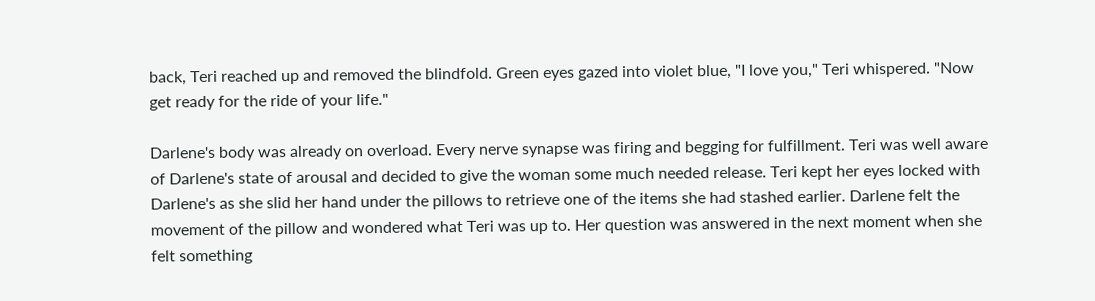back, Teri reached up and removed the blindfold. Green eyes gazed into violet blue, "I love you," Teri whispered. "Now get ready for the ride of your life."

Darlene's body was already on overload. Every nerve synapse was firing and begging for fulfillment. Teri was well aware of Darlene's state of arousal and decided to give the woman some much needed release. Teri kept her eyes locked with Darlene's as she slid her hand under the pillows to retrieve one of the items she had stashed earlier. Darlene felt the movement of the pillow and wondered what Teri was up to. Her question was answered in the next moment when she felt something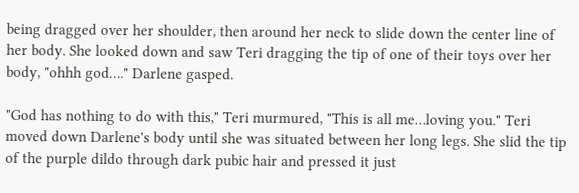being dragged over her shoulder, then around her neck to slide down the center line of her body. She looked down and saw Teri dragging the tip of one of their toys over her body, "ohhh god…." Darlene gasped.

"God has nothing to do with this," Teri murmured, "This is all me…loving you." Teri moved down Darlene's body until she was situated between her long legs. She slid the tip of the purple dildo through dark pubic hair and pressed it just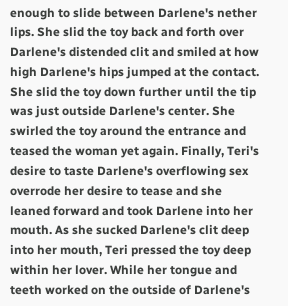enough to slide between Darlene's nether lips. She slid the toy back and forth over Darlene's distended clit and smiled at how high Darlene's hips jumped at the contact. She slid the toy down further until the tip was just outside Darlene's center. She swirled the toy around the entrance and teased the woman yet again. Finally, Teri's desire to taste Darlene's overflowing sex overrode her desire to tease and she leaned forward and took Darlene into her mouth. As she sucked Darlene's clit deep into her mouth, Teri pressed the toy deep within her lover. While her tongue and teeth worked on the outside of Darlene's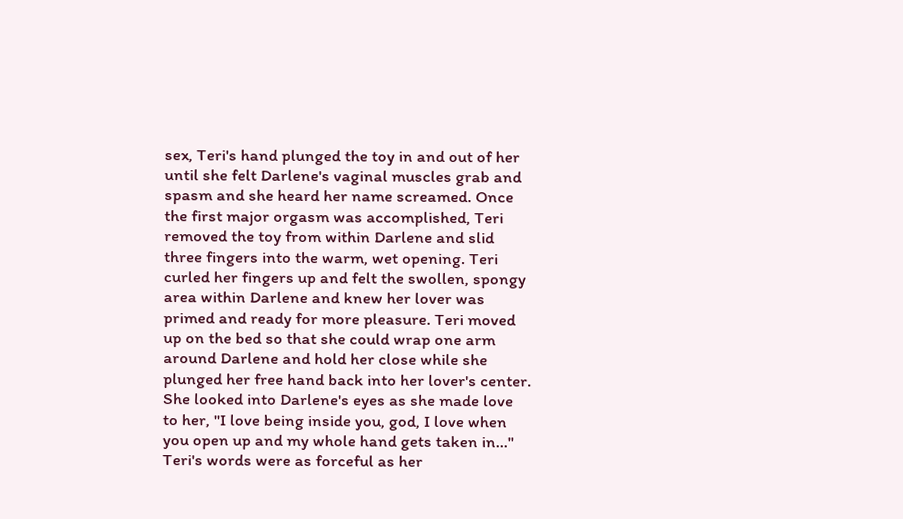sex, Teri's hand plunged the toy in and out of her until she felt Darlene's vaginal muscles grab and spasm and she heard her name screamed. Once the first major orgasm was accomplished, Teri removed the toy from within Darlene and slid three fingers into the warm, wet opening. Teri curled her fingers up and felt the swollen, spongy area within Darlene and knew her lover was primed and ready for more pleasure. Teri moved up on the bed so that she could wrap one arm around Darlene and hold her close while she plunged her free hand back into her lover's center. She looked into Darlene's eyes as she made love to her, "I love being inside you, god, I love when you open up and my whole hand gets taken in…" Teri's words were as forceful as her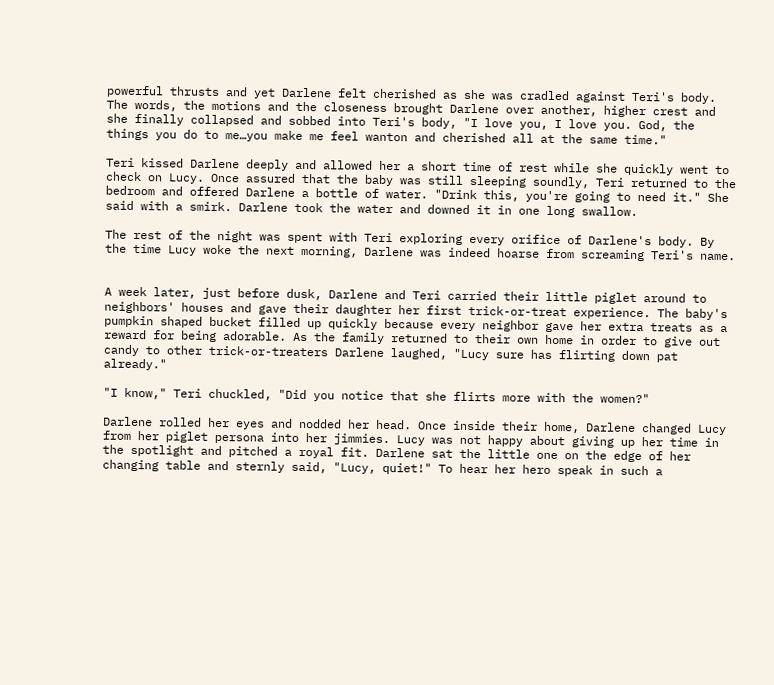powerful thrusts and yet Darlene felt cherished as she was cradled against Teri's body. The words, the motions and the closeness brought Darlene over another, higher crest and she finally collapsed and sobbed into Teri's body, "I love you, I love you. God, the things you do to me…you make me feel wanton and cherished all at the same time."

Teri kissed Darlene deeply and allowed her a short time of rest while she quickly went to check on Lucy. Once assured that the baby was still sleeping soundly, Teri returned to the bedroom and offered Darlene a bottle of water. "Drink this, you're going to need it." She said with a smirk. Darlene took the water and downed it in one long swallow.

The rest of the night was spent with Teri exploring every orifice of Darlene's body. By the time Lucy woke the next morning, Darlene was indeed hoarse from screaming Teri's name.


A week later, just before dusk, Darlene and Teri carried their little piglet around to neighbors' houses and gave their daughter her first trick-or-treat experience. The baby's pumpkin shaped bucket filled up quickly because every neighbor gave her extra treats as a reward for being adorable. As the family returned to their own home in order to give out candy to other trick-or-treaters Darlene laughed, "Lucy sure has flirting down pat already."

"I know," Teri chuckled, "Did you notice that she flirts more with the women?"

Darlene rolled her eyes and nodded her head. Once inside their home, Darlene changed Lucy from her piglet persona into her jimmies. Lucy was not happy about giving up her time in the spotlight and pitched a royal fit. Darlene sat the little one on the edge of her changing table and sternly said, "Lucy, quiet!" To hear her hero speak in such a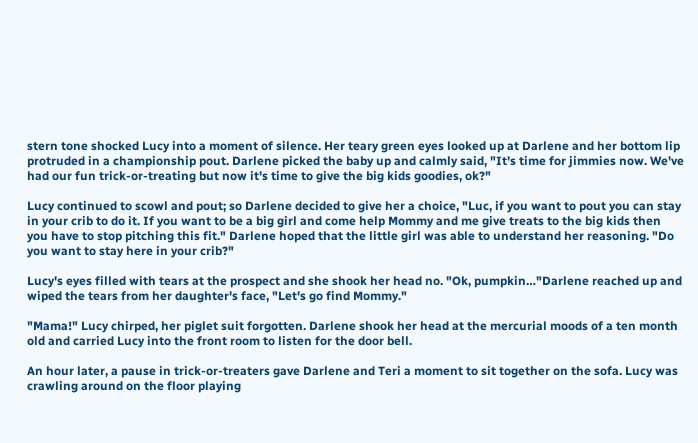stern tone shocked Lucy into a moment of silence. Her teary green eyes looked up at Darlene and her bottom lip protruded in a championship pout. Darlene picked the baby up and calmly said, "It's time for jimmies now. We've had our fun trick-or-treating but now it's time to give the big kids goodies, ok?"

Lucy continued to scowl and pout; so Darlene decided to give her a choice, "Luc, if you want to pout you can stay in your crib to do it. If you want to be a big girl and come help Mommy and me give treats to the big kids then you have to stop pitching this fit." Darlene hoped that the little girl was able to understand her reasoning. "Do you want to stay here in your crib?"

Lucy's eyes filled with tears at the prospect and she shook her head no. "Ok, pumpkin…"Darlene reached up and wiped the tears from her daughter's face, "Let's go find Mommy."

"Mama!" Lucy chirped, her piglet suit forgotten. Darlene shook her head at the mercurial moods of a ten month old and carried Lucy into the front room to listen for the door bell.

An hour later, a pause in trick-or-treaters gave Darlene and Teri a moment to sit together on the sofa. Lucy was crawling around on the floor playing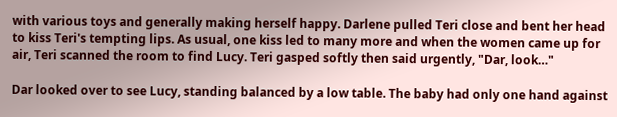with various toys and generally making herself happy. Darlene pulled Teri close and bent her head to kiss Teri's tempting lips. As usual, one kiss led to many more and when the women came up for air, Teri scanned the room to find Lucy. Teri gasped softly then said urgently, "Dar, look…"

Dar looked over to see Lucy, standing balanced by a low table. The baby had only one hand against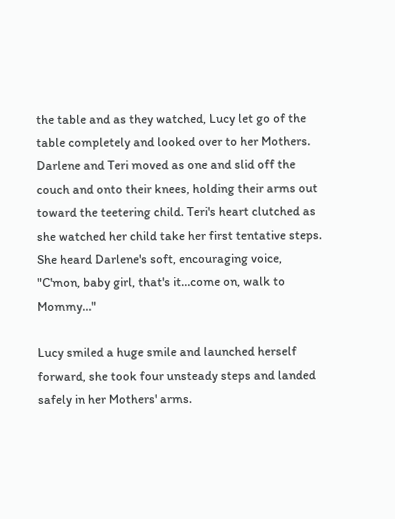the table and as they watched, Lucy let go of the table completely and looked over to her Mothers. Darlene and Teri moved as one and slid off the couch and onto their knees, holding their arms out toward the teetering child. Teri's heart clutched as she watched her child take her first tentative steps. She heard Darlene's soft, encouraging voice, "C'mon, baby girl, that's it…come on, walk to Mommy…"

Lucy smiled a huge smile and launched herself forward, she took four unsteady steps and landed safely in her Mothers' arms.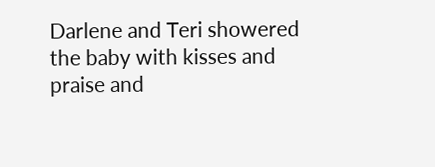Darlene and Teri showered the baby with kisses and praise and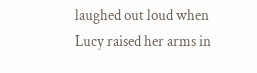laughed out loud when Lucy raised her arms in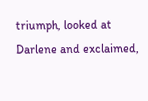triumph, looked at Darlene and exclaimed,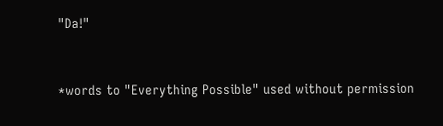"Da!"


*words to "Everything Possible" used without permission